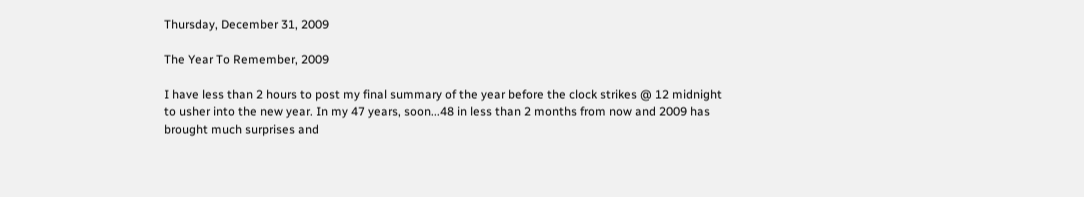Thursday, December 31, 2009

The Year To Remember, 2009

I have less than 2 hours to post my final summary of the year before the clock strikes @ 12 midnight to usher into the new year. In my 47 years, soon...48 in less than 2 months from now and 2009 has brought much surprises and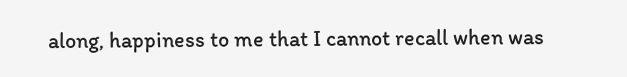along, happiness to me that I cannot recall when was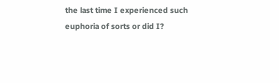the last time I experienced such euphoria of sorts or did I?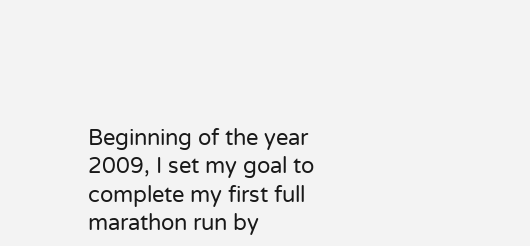Beginning of the year 2009, I set my goal to complete my first full marathon run by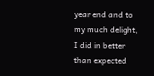year end and to my much delight, I did in better than expected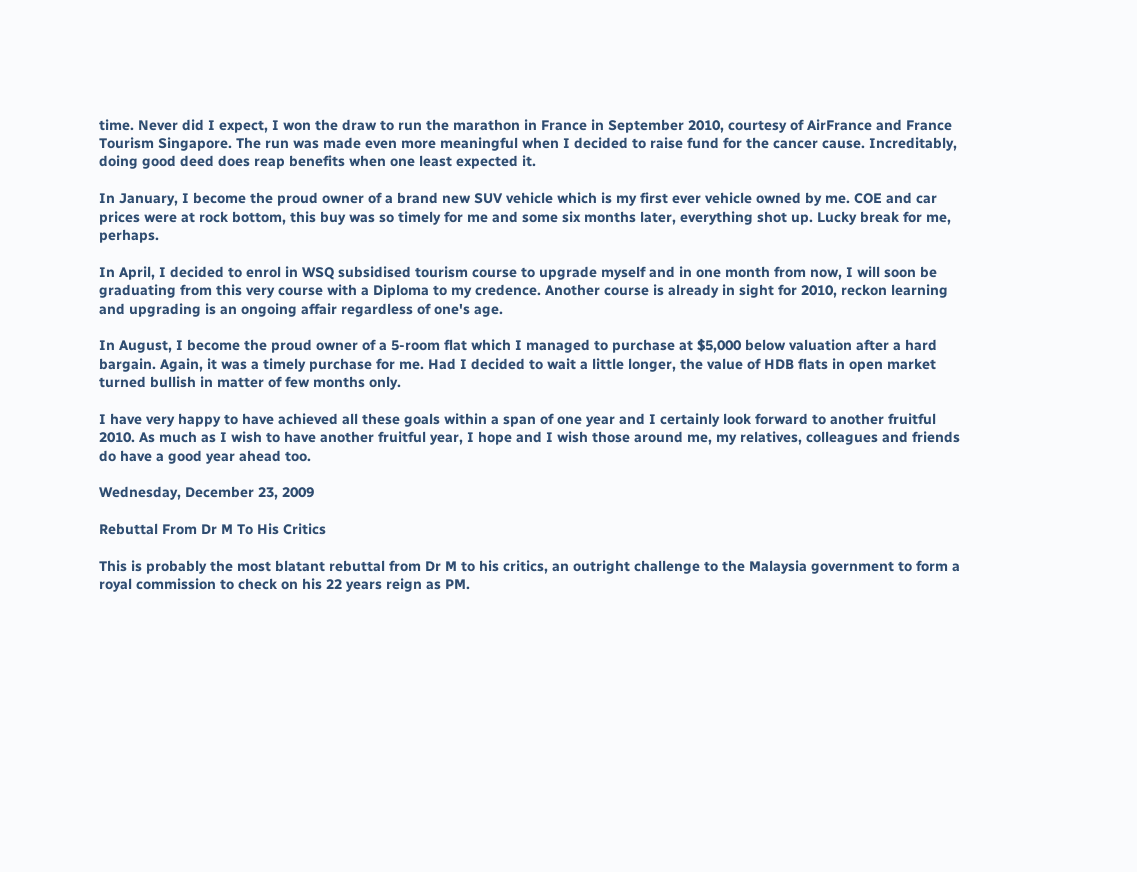time. Never did I expect, I won the draw to run the marathon in France in September 2010, courtesy of AirFrance and France Tourism Singapore. The run was made even more meaningful when I decided to raise fund for the cancer cause. Increditably, doing good deed does reap benefits when one least expected it.

In January, I become the proud owner of a brand new SUV vehicle which is my first ever vehicle owned by me. COE and car prices were at rock bottom, this buy was so timely for me and some six months later, everything shot up. Lucky break for me, perhaps.

In April, I decided to enrol in WSQ subsidised tourism course to upgrade myself and in one month from now, I will soon be graduating from this very course with a Diploma to my credence. Another course is already in sight for 2010, reckon learning and upgrading is an ongoing affair regardless of one's age.

In August, I become the proud owner of a 5-room flat which I managed to purchase at $5,000 below valuation after a hard bargain. Again, it was a timely purchase for me. Had I decided to wait a little longer, the value of HDB flats in open market turned bullish in matter of few months only.

I have very happy to have achieved all these goals within a span of one year and I certainly look forward to another fruitful 2010. As much as I wish to have another fruitful year, I hope and I wish those around me, my relatives, colleagues and friends do have a good year ahead too.

Wednesday, December 23, 2009

Rebuttal From Dr M To His Critics

This is probably the most blatant rebuttal from Dr M to his critics, an outright challenge to the Malaysia government to form a royal commission to check on his 22 years reign as PM.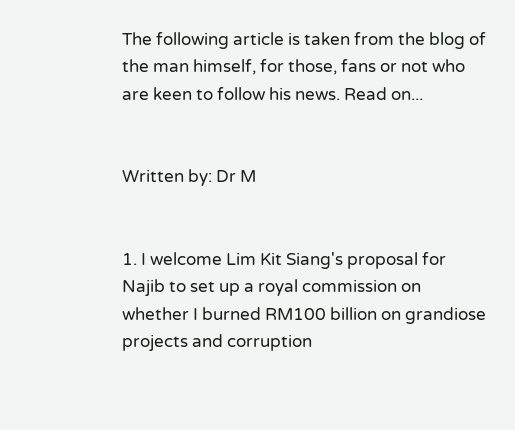The following article is taken from the blog of the man himself, for those, fans or not who are keen to follow his news. Read on...


Written by: Dr M


1. I welcome Lim Kit Siang's proposal for Najib to set up a royal commission on whether I burned RM100 billion on grandiose projects and corruption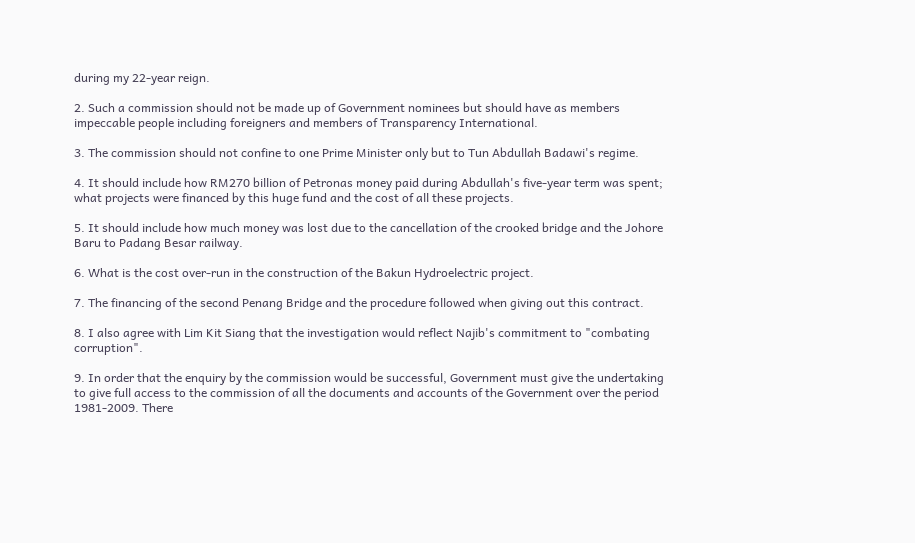during my 22-year reign.

2. Such a commission should not be made up of Government nominees but should have as members impeccable people including foreigners and members of Transparency International.

3. The commission should not confine to one Prime Minister only but to Tun Abdullah Badawi's regime.

4. It should include how RM270 billion of Petronas money paid during Abdullah's five-year term was spent; what projects were financed by this huge fund and the cost of all these projects.

5. It should include how much money was lost due to the cancellation of the crooked bridge and the Johore Baru to Padang Besar railway.

6. What is the cost over-run in the construction of the Bakun Hydroelectric project.

7. The financing of the second Penang Bridge and the procedure followed when giving out this contract.

8. I also agree with Lim Kit Siang that the investigation would reflect Najib's commitment to "combating corruption".

9. In order that the enquiry by the commission would be successful, Government must give the undertaking to give full access to the commission of all the documents and accounts of the Government over the period 1981-2009. There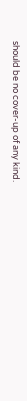should be no cover-up of any kind.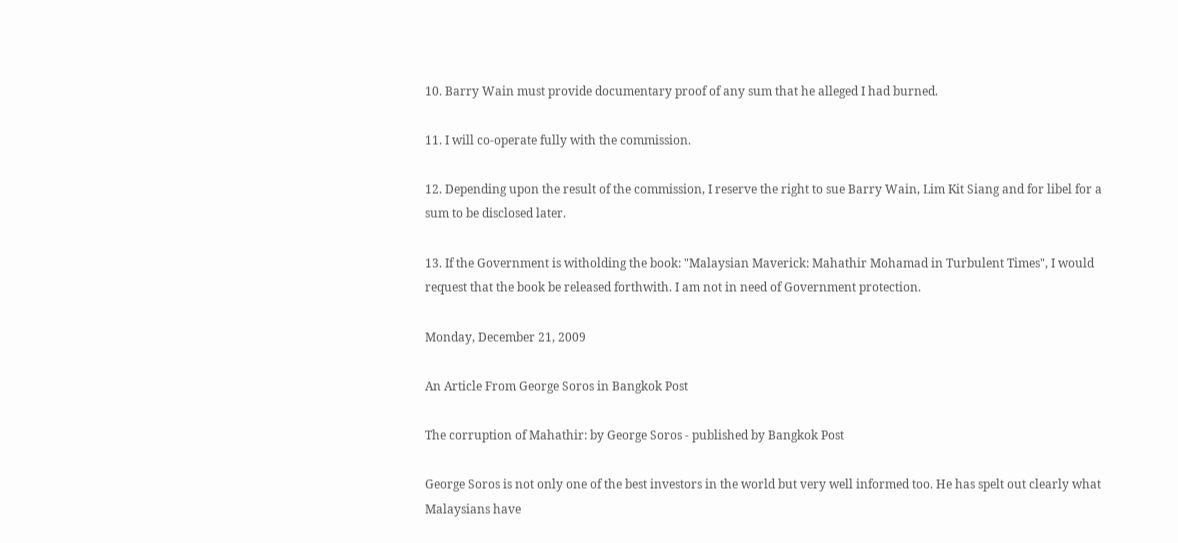10. Barry Wain must provide documentary proof of any sum that he alleged I had burned.

11. I will co-operate fully with the commission.

12. Depending upon the result of the commission, I reserve the right to sue Barry Wain, Lim Kit Siang and for libel for a sum to be disclosed later.

13. If the Government is witholding the book: "Malaysian Maverick: Mahathir Mohamad in Turbulent Times", I would request that the book be released forthwith. I am not in need of Government protection.

Monday, December 21, 2009

An Article From George Soros in Bangkok Post

The corruption of Mahathir: by George Soros - published by Bangkok Post

George Soros is not only one of the best investors in the world but very well informed too. He has spelt out clearly what Malaysians have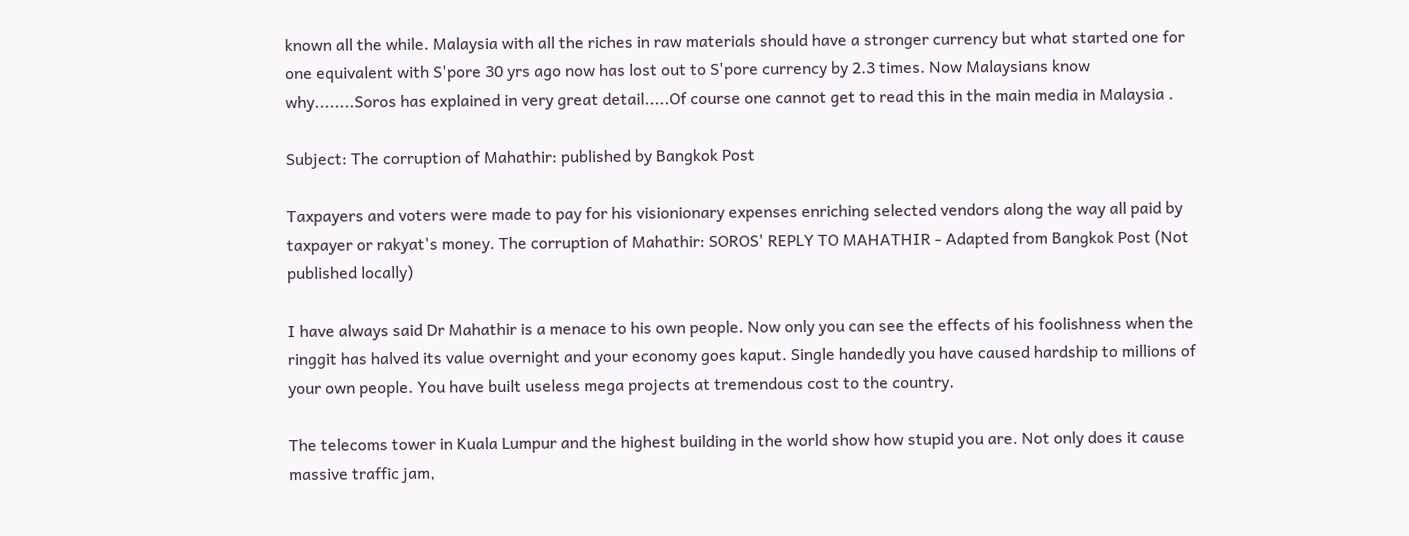known all the while. Malaysia with all the riches in raw materials should have a stronger currency but what started one for one equivalent with S'pore 30 yrs ago now has lost out to S'pore currency by 2.3 times. Now Malaysians know why........Soros has explained in very great detail.....Of course one cannot get to read this in the main media in Malaysia .

Subject: The corruption of Mahathir: published by Bangkok Post

Taxpayers and voters were made to pay for his visionionary expenses enriching selected vendors along the way all paid by taxpayer or rakyat's money. The corruption of Mahathir: SOROS' REPLY TO MAHATHIR - Adapted from Bangkok Post (Not published locally)

I have always said Dr Mahathir is a menace to his own people. Now only you can see the effects of his foolishness when the ringgit has halved its value overnight and your economy goes kaput. Single handedly you have caused hardship to millions of your own people. You have built useless mega projects at tremendous cost to the country.

The telecoms tower in Kuala Lumpur and the highest building in the world show how stupid you are. Not only does it cause massive traffic jam,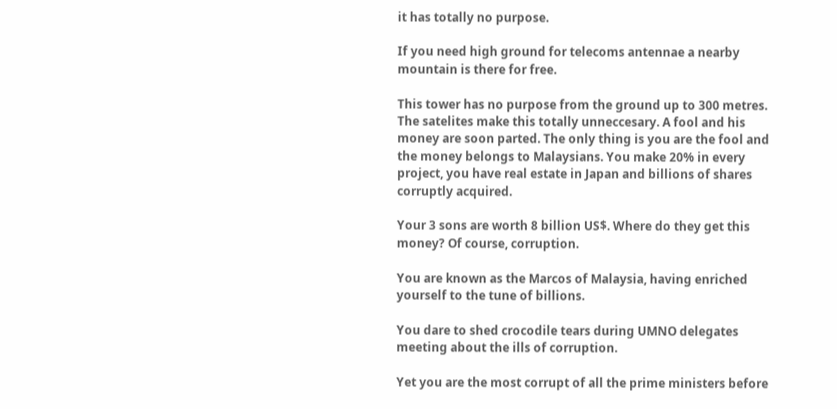it has totally no purpose.

If you need high ground for telecoms antennae a nearby mountain is there for free.

This tower has no purpose from the ground up to 300 metres. The satelites make this totally unneccesary. A fool and his money are soon parted. The only thing is you are the fool and the money belongs to Malaysians. You make 20% in every project, you have real estate in Japan and billions of shares corruptly acquired.

Your 3 sons are worth 8 billion US$. Where do they get this money? Of course, corruption.

You are known as the Marcos of Malaysia, having enriched yourself to the tune of billions.

You dare to shed crocodile tears during UMNO delegates meeting about the ills of corruption.

Yet you are the most corrupt of all the prime ministers before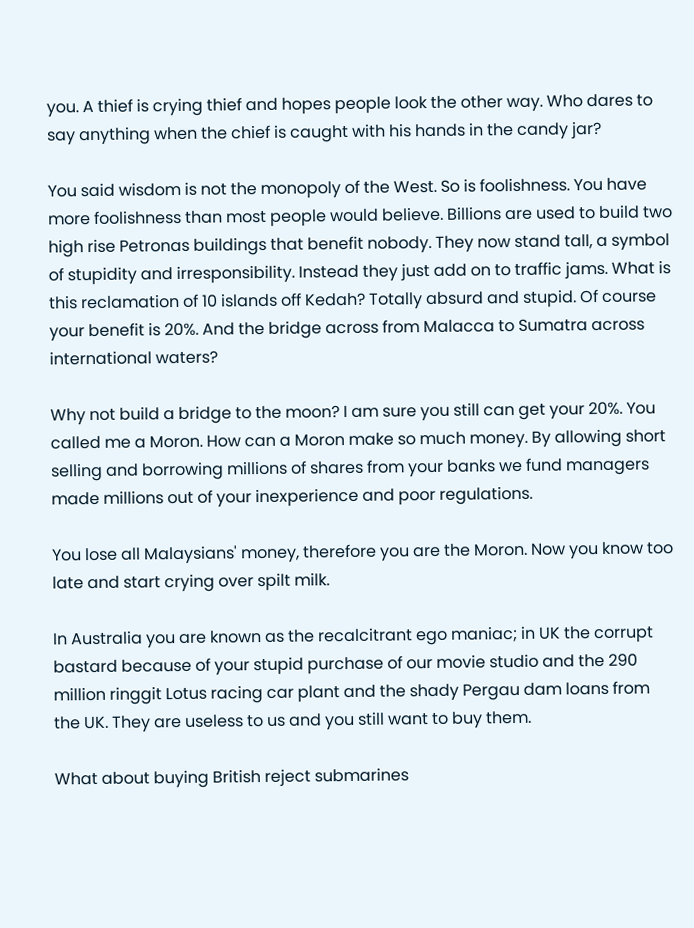you. A thief is crying thief and hopes people look the other way. Who dares to say anything when the chief is caught with his hands in the candy jar?

You said wisdom is not the monopoly of the West. So is foolishness. You have more foolishness than most people would believe. Billions are used to build two high rise Petronas buildings that benefit nobody. They now stand tall, a symbol of stupidity and irresponsibility. Instead they just add on to traffic jams. What is this reclamation of 10 islands off Kedah? Totally absurd and stupid. Of course your benefit is 20%. And the bridge across from Malacca to Sumatra across international waters?

Why not build a bridge to the moon? I am sure you still can get your 20%. You called me a Moron. How can a Moron make so much money. By allowing short selling and borrowing millions of shares from your banks we fund managers made millions out of your inexperience and poor regulations.

You lose all Malaysians' money, therefore you are the Moron. Now you know too late and start crying over spilt milk.

In Australia you are known as the recalcitrant ego maniac; in UK the corrupt bastard because of your stupid purchase of our movie studio and the 290 million ringgit Lotus racing car plant and the shady Pergau dam loans from the UK. They are useless to us and you still want to buy them.

What about buying British reject submarines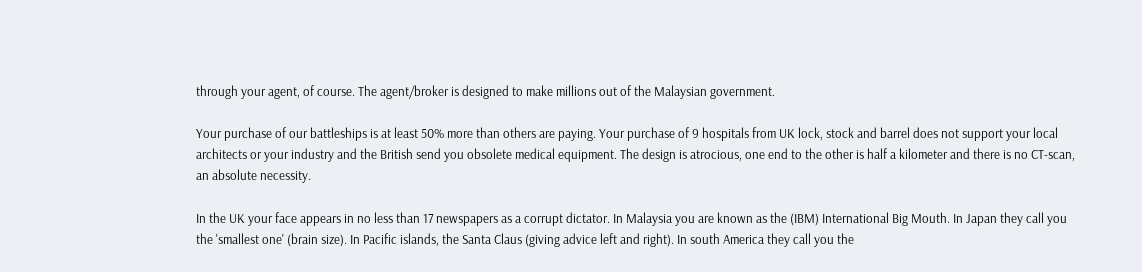through your agent, of course. The agent/broker is designed to make millions out of the Malaysian government.

Your purchase of our battleships is at least 50% more than others are paying. Your purchase of 9 hospitals from UK lock, stock and barrel does not support your local architects or your industry and the British send you obsolete medical equipment. The design is atrocious, one end to the other is half a kilometer and there is no CT-scan, an absolute necessity.

In the UK your face appears in no less than 17 newspapers as a corrupt dictator. In Malaysia you are known as the (IBM) International Big Mouth. In Japan they call you the 'smallest one' (brain size). In Pacific islands, the Santa Claus (giving advice left and right). In south America they call you the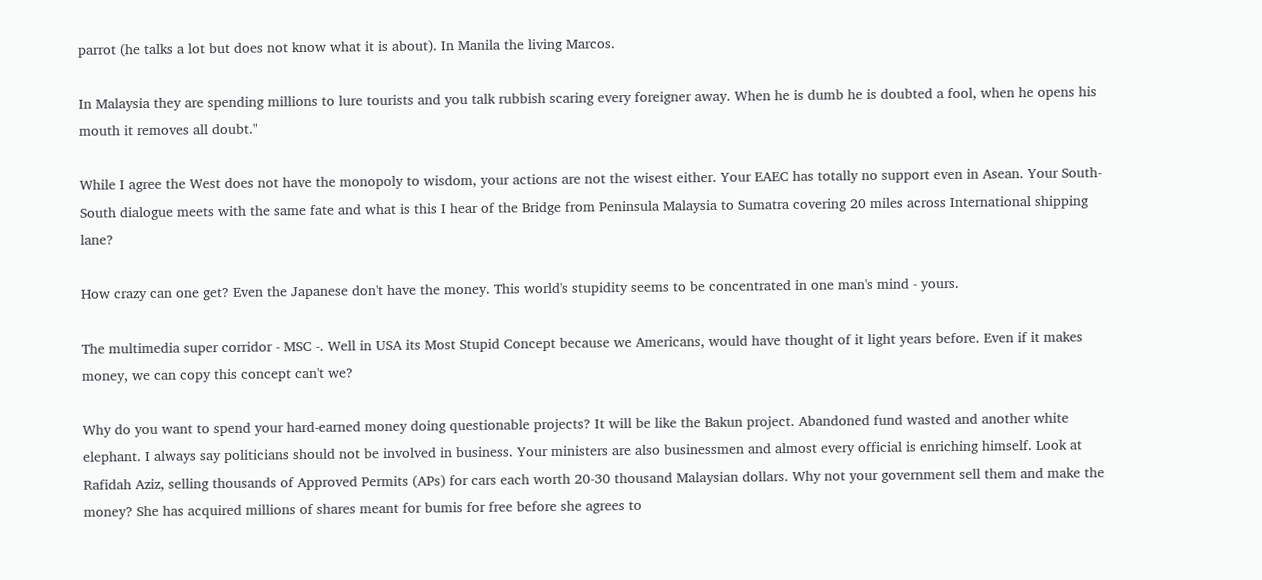parrot (he talks a lot but does not know what it is about). In Manila the living Marcos.

In Malaysia they are spending millions to lure tourists and you talk rubbish scaring every foreigner away. When he is dumb he is doubted a fool, when he opens his mouth it removes all doubt."

While I agree the West does not have the monopoly to wisdom, your actions are not the wisest either. Your EAEC has totally no support even in Asean. Your South-South dialogue meets with the same fate and what is this I hear of the Bridge from Peninsula Malaysia to Sumatra covering 20 miles across International shipping lane?

How crazy can one get? Even the Japanese don't have the money. This world's stupidity seems to be concentrated in one man's mind - yours.

The multimedia super corridor - MSC -. Well in USA its Most Stupid Concept because we Americans, would have thought of it light years before. Even if it makes money, we can copy this concept can't we?

Why do you want to spend your hard-earned money doing questionable projects? It will be like the Bakun project. Abandoned fund wasted and another white elephant. I always say politicians should not be involved in business. Your ministers are also businessmen and almost every official is enriching himself. Look at Rafidah Aziz, selling thousands of Approved Permits (APs) for cars each worth 20-30 thousand Malaysian dollars. Why not your government sell them and make the money? She has acquired millions of shares meant for bumis for free before she agrees to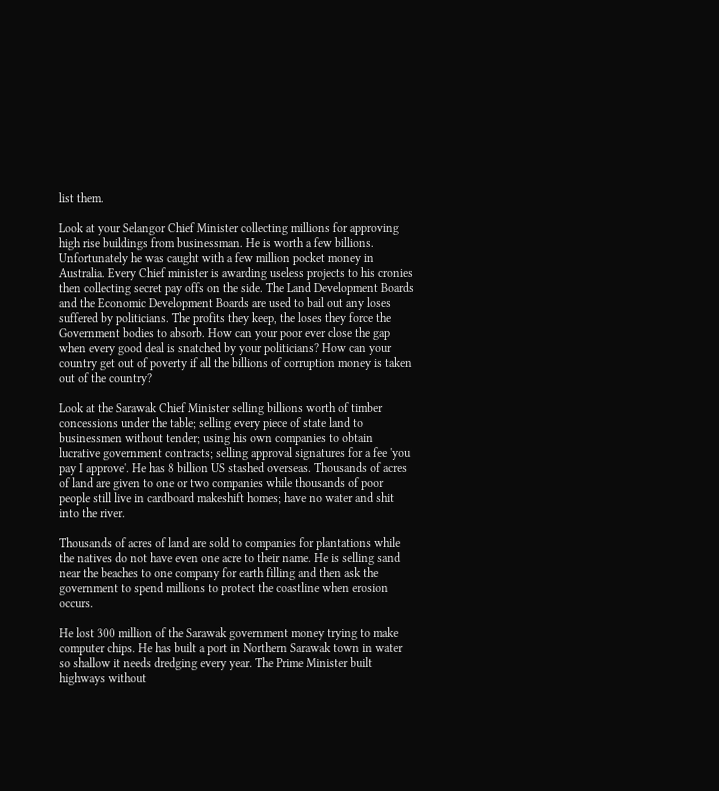list them.

Look at your Selangor Chief Minister collecting millions for approving high rise buildings from businessman. He is worth a few billions. Unfortunately he was caught with a few million pocket money in Australia. Every Chief minister is awarding useless projects to his cronies then collecting secret pay offs on the side. The Land Development Boards and the Economic Development Boards are used to bail out any loses suffered by politicians. The profits they keep, the loses they force the Government bodies to absorb. How can your poor ever close the gap when every good deal is snatched by your politicians? How can your country get out of poverty if all the billions of corruption money is taken out of the country?

Look at the Sarawak Chief Minister selling billions worth of timber concessions under the table; selling every piece of state land to businessmen without tender; using his own companies to obtain lucrative government contracts; selling approval signatures for a fee 'you pay I approve'. He has 8 billion US stashed overseas. Thousands of acres of land are given to one or two companies while thousands of poor people still live in cardboard makeshift homes; have no water and shit into the river.

Thousands of acres of land are sold to companies for plantations while the natives do not have even one acre to their name. He is selling sand near the beaches to one company for earth filling and then ask the government to spend millions to protect the coastline when erosion occurs.

He lost 300 million of the Sarawak government money trying to make computer chips. He has built a port in Northern Sarawak town in water so shallow it needs dredging every year. The Prime Minister built highways without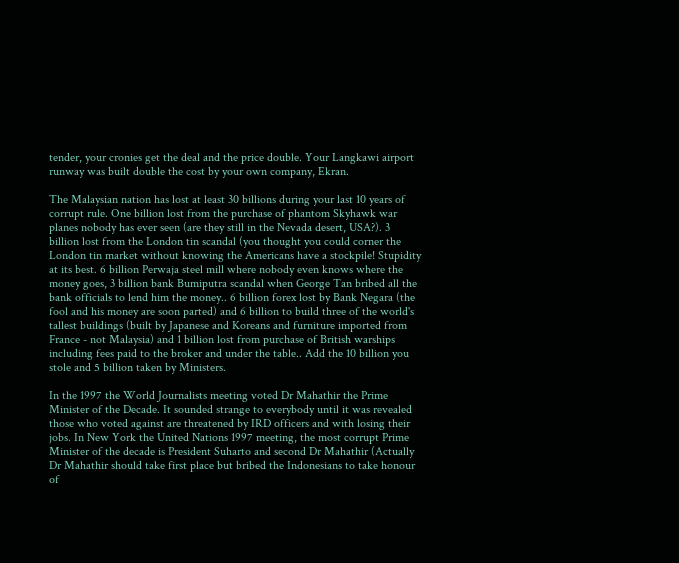tender, your cronies get the deal and the price double. Your Langkawi airport runway was built double the cost by your own company, Ekran.

The Malaysian nation has lost at least 30 billions during your last 10 years of corrupt rule. One billion lost from the purchase of phantom Skyhawk war planes nobody has ever seen (are they still in the Nevada desert, USA?). 3 billion lost from the London tin scandal (you thought you could corner the London tin market without knowing the Americans have a stockpile! Stupidity at its best. 6 billion Perwaja steel mill where nobody even knows where the money goes, 3 billion bank Bumiputra scandal when George Tan bribed all the bank officials to lend him the money.. 6 billion forex lost by Bank Negara (the fool and his money are soon parted) and 6 billion to build three of the world's tallest buildings (built by Japanese and Koreans and furniture imported from France - not Malaysia) and 1 billion lost from purchase of British warships including fees paid to the broker and under the table.. Add the 10 billion you stole and 5 billion taken by Ministers.

In the 1997 the World Journalists meeting voted Dr Mahathir the Prime Minister of the Decade. It sounded strange to everybody until it was revealed those who voted against are threatened by IRD officers and with losing their jobs. In New York the United Nations 1997 meeting, the most corrupt Prime Minister of the decade is President Suharto and second Dr Mahathir (Actually Dr Mahathir should take first place but bribed the Indonesians to take honour of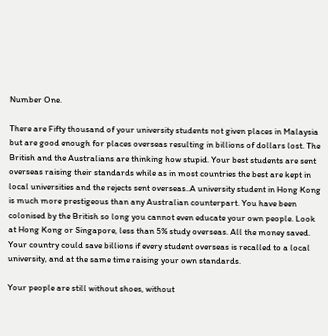Number One.

There are Fifty thousand of your university students not given places in Malaysia but are good enough for places overseas resulting in billions of dollars lost. The British and the Australians are thinking how stupid. Your best students are sent overseas raising their standards while as in most countries the best are kept in local universities and the rejects sent overseas..A university student in Hong Kong is much more prestigeous than any Australian counterpart. You have been colonised by the British so long you cannot even educate your own people. Look at Hong Kong or Singapore, less than 5% study overseas. All the money saved. Your country could save billions if every student overseas is recalled to a local university, and at the same time raising your own standards.

Your people are still without shoes, without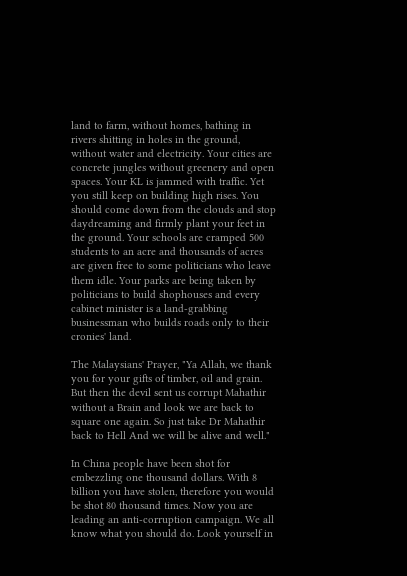land to farm, without homes, bathing in rivers shitting in holes in the ground, without water and electricity. Your cities are concrete jungles without greenery and open spaces. Your KL is jammed with traffic. Yet you still keep on building high rises. You should come down from the clouds and stop daydreaming and firmly plant your feet in the ground. Your schools are cramped 500 students to an acre and thousands of acres are given free to some politicians who leave them idle. Your parks are being taken by politicians to build shophouses and every cabinet minister is a land-grabbing businessman who builds roads only to their cronies' land.

The Malaysians' Prayer, "Ya Allah, we thank you for your gifts of timber, oil and grain. But then the devil sent us corrupt Mahathir without a Brain and look we are back to square one again. So just take Dr Mahathir back to Hell And we will be alive and well."

In China people have been shot for embezzling one thousand dollars. With 8 billion you have stolen, therefore you would be shot 80 thousand times. Now you are leading an anti-corruption campaign. We all know what you should do. Look yourself in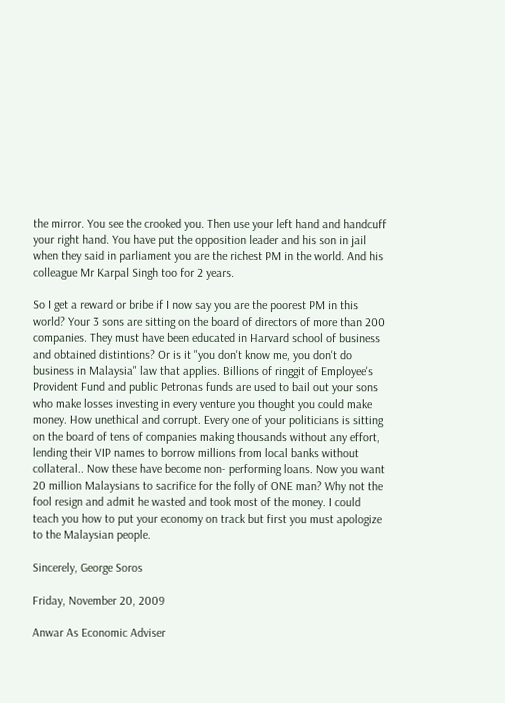the mirror. You see the crooked you. Then use your left hand and handcuff your right hand. You have put the opposition leader and his son in jail when they said in parliament you are the richest PM in the world. And his colleague Mr Karpal Singh too for 2 years.

So I get a reward or bribe if I now say you are the poorest PM in this world? Your 3 sons are sitting on the board of directors of more than 200 companies. They must have been educated in Harvard school of business and obtained distintions? Or is it "you don't know me, you don't do business in Malaysia" law that applies. Billions of ringgit of Employee's Provident Fund and public Petronas funds are used to bail out your sons who make losses investing in every venture you thought you could make money. How unethical and corrupt. Every one of your politicians is sitting on the board of tens of companies making thousands without any effort, lending their VIP names to borrow millions from local banks without collateral.. Now these have become non- performing loans. Now you want 20 million Malaysians to sacrifice for the folly of ONE man? Why not the fool resign and admit he wasted and took most of the money. I could teach you how to put your economy on track but first you must apologize to the Malaysian people.

Sincerely, George Soros

Friday, November 20, 2009

Anwar As Economic Adviser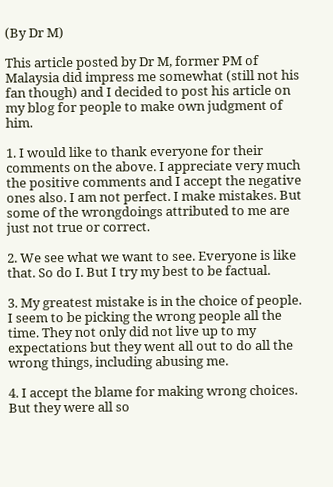(By Dr M)

This article posted by Dr M, former PM of Malaysia did impress me somewhat (still not his fan though) and I decided to post his article on my blog for people to make own judgment of him.

1. I would like to thank everyone for their comments on the above. I appreciate very much the positive comments and I accept the negative ones also. I am not perfect. I make mistakes. But some of the wrongdoings attributed to me are just not true or correct.

2. We see what we want to see. Everyone is like that. So do I. But I try my best to be factual.

3. My greatest mistake is in the choice of people. I seem to be picking the wrong people all the time. They not only did not live up to my expectations but they went all out to do all the wrong things, including abusing me.

4. I accept the blame for making wrong choices. But they were all so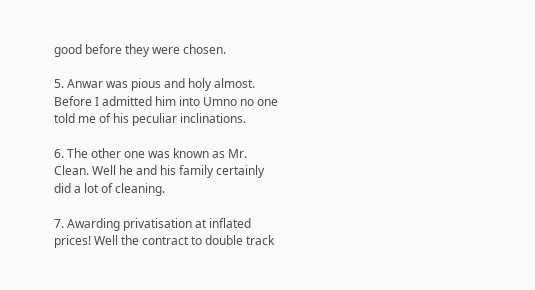good before they were chosen.

5. Anwar was pious and holy almost. Before I admitted him into Umno no one told me of his peculiar inclinations.

6. The other one was known as Mr. Clean. Well he and his family certainly did a lot of cleaning.

7. Awarding privatisation at inflated prices! Well the contract to double track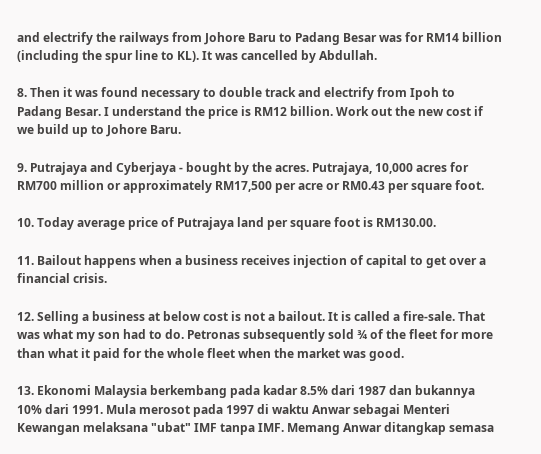and electrify the railways from Johore Baru to Padang Besar was for RM14 billion (including the spur line to KL). It was cancelled by Abdullah.

8. Then it was found necessary to double track and electrify from Ipoh to Padang Besar. I understand the price is RM12 billion. Work out the new cost if we build up to Johore Baru.

9. Putrajaya and Cyberjaya - bought by the acres. Putrajaya, 10,000 acres for RM700 million or approximately RM17,500 per acre or RM0.43 per square foot.

10. Today average price of Putrajaya land per square foot is RM130.00.

11. Bailout happens when a business receives injection of capital to get over a financial crisis.

12. Selling a business at below cost is not a bailout. It is called a fire-sale. That was what my son had to do. Petronas subsequently sold ¾ of the fleet for more than what it paid for the whole fleet when the market was good.

13. Ekonomi Malaysia berkembang pada kadar 8.5% dari 1987 dan bukannya 10% dari 1991. Mula merosot pada 1997 di waktu Anwar sebagai Menteri Kewangan melaksana "ubat" IMF tanpa IMF. Memang Anwar ditangkap semasa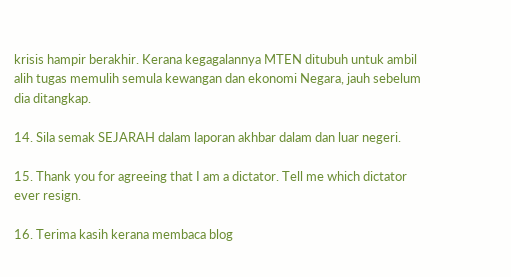krisis hampir berakhir. Kerana kegagalannya MTEN ditubuh untuk ambil alih tugas memulih semula kewangan dan ekonomi Negara, jauh sebelum dia ditangkap.

14. Sila semak SEJARAH dalam laporan akhbar dalam dan luar negeri.

15. Thank you for agreeing that I am a dictator. Tell me which dictator ever resign.

16. Terima kasih kerana membaca blog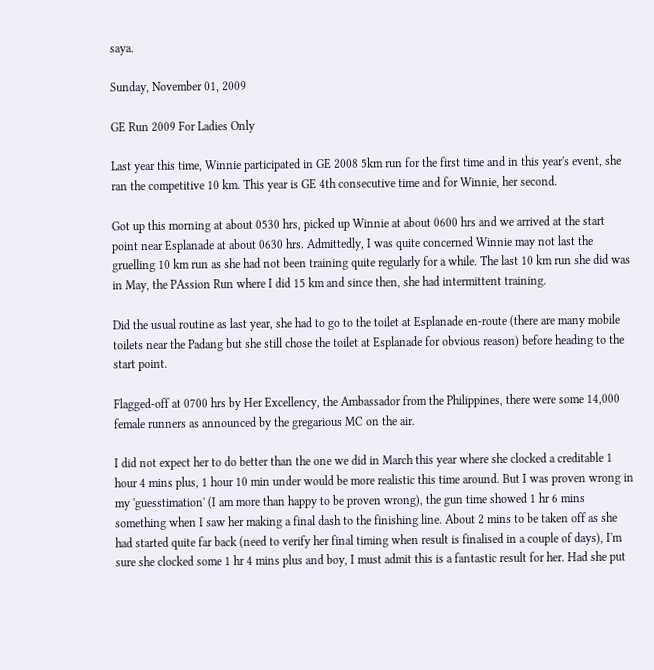saya.

Sunday, November 01, 2009

GE Run 2009 For Ladies Only

Last year this time, Winnie participated in GE 2008 5km run for the first time and in this year's event, she ran the competitive 10 km. This year is GE 4th consecutive time and for Winnie, her second.

Got up this morning at about 0530 hrs, picked up Winnie at about 0600 hrs and we arrived at the start point near Esplanade at about 0630 hrs. Admittedly, I was quite concerned Winnie may not last the gruelling 10 km run as she had not been training quite regularly for a while. The last 10 km run she did was in May, the PAssion Run where I did 15 km and since then, she had intermittent training.

Did the usual routine as last year, she had to go to the toilet at Esplanade en-route (there are many mobile toilets near the Padang but she still chose the toilet at Esplanade for obvious reason) before heading to the start point.

Flagged-off at 0700 hrs by Her Excellency, the Ambassador from the Philippines, there were some 14,000 female runners as announced by the gregarious MC on the air.

I did not expect her to do better than the one we did in March this year where she clocked a creditable 1 hour 4 mins plus, 1 hour 10 min under would be more realistic this time around. But I was proven wrong in my 'guesstimation' (I am more than happy to be proven wrong), the gun time showed 1 hr 6 mins something when I saw her making a final dash to the finishing line. About 2 mins to be taken off as she had started quite far back (need to verify her final timing when result is finalised in a couple of days), I'm sure she clocked some 1 hr 4 mins plus and boy, I must admit this is a fantastic result for her. Had she put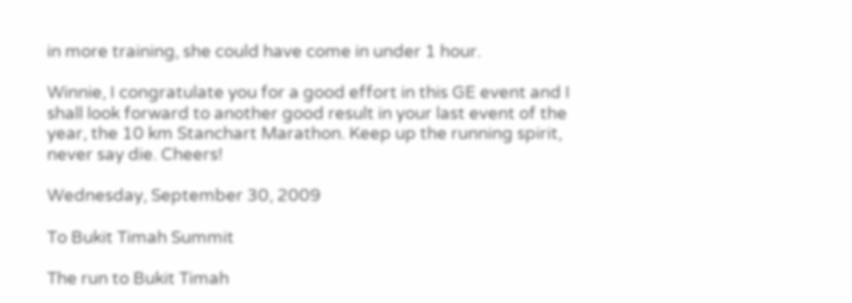in more training, she could have come in under 1 hour.

Winnie, I congratulate you for a good effort in this GE event and I shall look forward to another good result in your last event of the year, the 10 km Stanchart Marathon. Keep up the running spirit, never say die. Cheers!

Wednesday, September 30, 2009

To Bukit Timah Summit

The run to Bukit Timah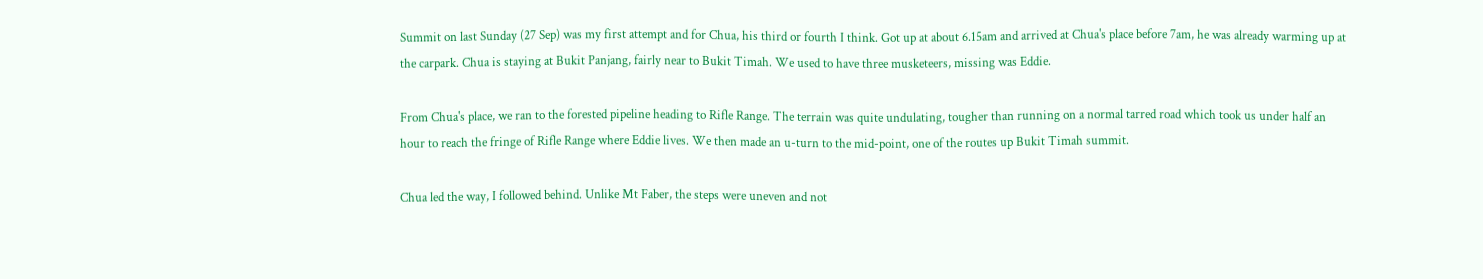Summit on last Sunday (27 Sep) was my first attempt and for Chua, his third or fourth I think. Got up at about 6.15am and arrived at Chua's place before 7am, he was already warming up at the carpark. Chua is staying at Bukit Panjang, fairly near to Bukit Timah. We used to have three musketeers, missing was Eddie.

From Chua's place, we ran to the forested pipeline heading to Rifle Range. The terrain was quite undulating, tougher than running on a normal tarred road which took us under half an hour to reach the fringe of Rifle Range where Eddie lives. We then made an u-turn to the mid-point, one of the routes up Bukit Timah summit.

Chua led the way, I followed behind. Unlike Mt Faber, the steps were uneven and not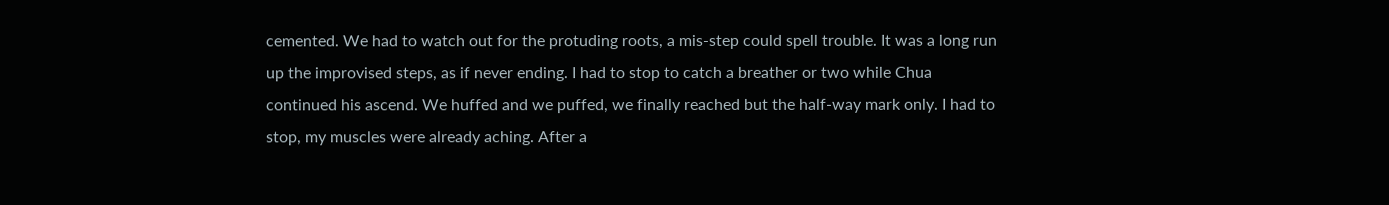cemented. We had to watch out for the protuding roots, a mis-step could spell trouble. It was a long run up the improvised steps, as if never ending. I had to stop to catch a breather or two while Chua continued his ascend. We huffed and we puffed, we finally reached but the half-way mark only. I had to stop, my muscles were already aching. After a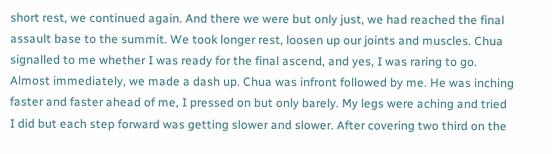short rest, we continued again. And there we were but only just, we had reached the final assault base to the summit. We took longer rest, loosen up our joints and muscles. Chua signalled to me whether I was ready for the final ascend, and yes, I was raring to go. Almost immediately, we made a dash up. Chua was infront followed by me. He was inching faster and faster ahead of me, I pressed on but only barely. My legs were aching and tried I did but each step forward was getting slower and slower. After covering two third on the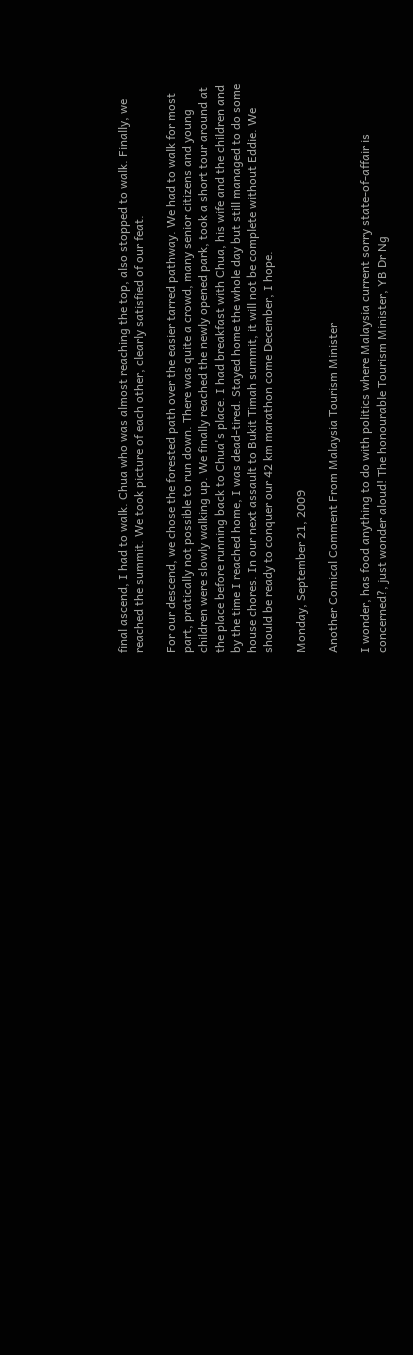final ascend, I had to walk. Chua who was almost reaching the top, also stopped to walk. Finally, we reached the summit. We took picture of each other, clearly satisfied of our feat.

For our descend, we chose the forested path over the easier tarred pathway. We had to walk for most part, pratically not possible to run down. There was quite a crowd, many senior citizens and young children were slowly walking up. We finally reached the newly opened park, took a short tour around at the place before running back to Chua's place. I had breakfast with Chua, his wife and the children and by the time I reached home, I was dead-tired. Stayed home the whole day but still managed to do some house chores. In our next assault to Bukit Timah summit, it will not be complete without Eddie. We should be ready to conquer our 42 km marathon come December, I hope.

Monday, September 21, 2009

Another Comical Comment From Malaysia Tourism Minister

I wonder, has food anything to do with politics where Malaysia current sorry state-of-affair is concerned?, just wonder aloud! The honourable Tourism Minister, YB Dr Ng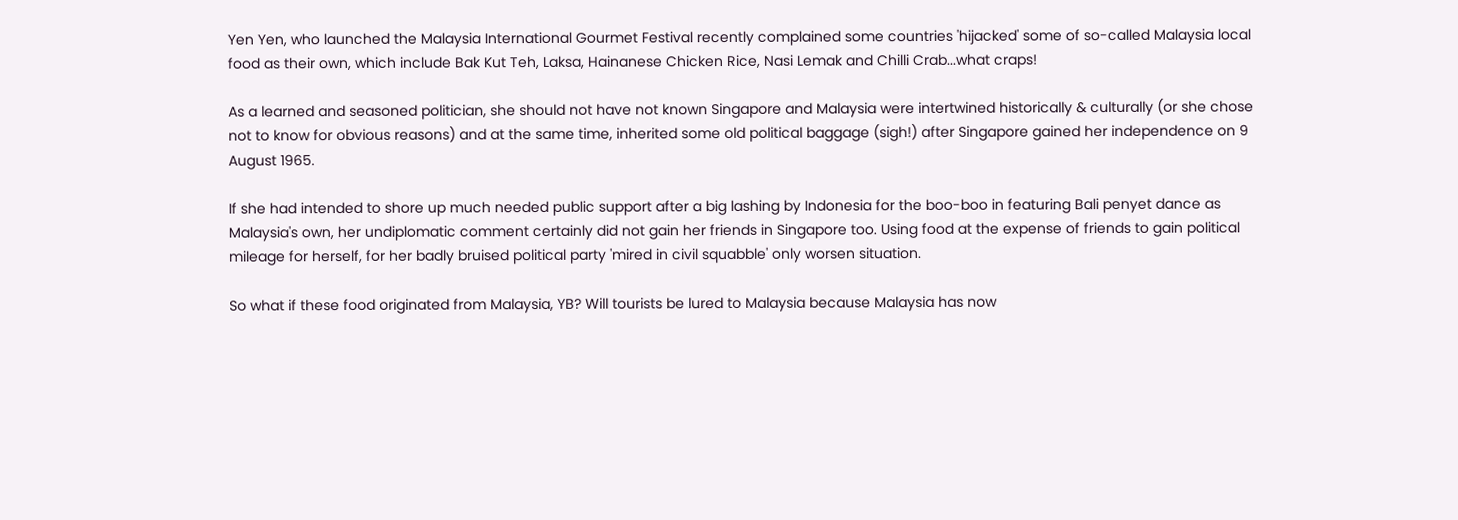Yen Yen, who launched the Malaysia International Gourmet Festival recently complained some countries 'hijacked' some of so-called Malaysia local food as their own, which include Bak Kut Teh, Laksa, Hainanese Chicken Rice, Nasi Lemak and Chilli Crab...what craps!

As a learned and seasoned politician, she should not have not known Singapore and Malaysia were intertwined historically & culturally (or she chose not to know for obvious reasons) and at the same time, inherited some old political baggage (sigh!) after Singapore gained her independence on 9 August 1965.

If she had intended to shore up much needed public support after a big lashing by Indonesia for the boo-boo in featuring Bali penyet dance as Malaysia's own, her undiplomatic comment certainly did not gain her friends in Singapore too. Using food at the expense of friends to gain political mileage for herself, for her badly bruised political party 'mired in civil squabble' only worsen situation.

So what if these food originated from Malaysia, YB? Will tourists be lured to Malaysia because Malaysia has now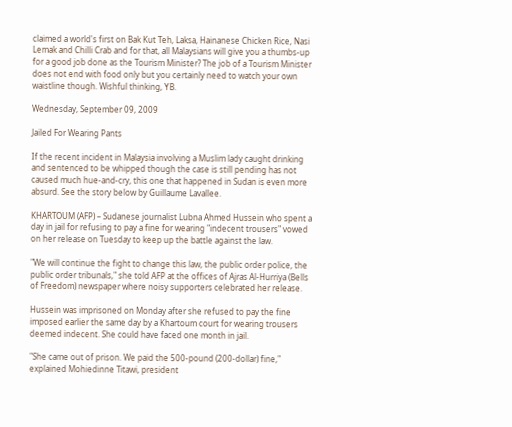claimed a world's first on Bak Kut Teh, Laksa, Hainanese Chicken Rice, Nasi Lemak and Chilli Crab and for that, all Malaysians will give you a thumbs-up for a good job done as the Tourism Minister? The job of a Tourism Minister does not end with food only but you certainly need to watch your own waistline though. Wishful thinking, YB.

Wednesday, September 09, 2009

Jailed For Wearing Pants

If the recent incident in Malaysia involving a Muslim lady caught drinking and sentenced to be whipped though the case is still pending has not caused much hue-and-cry, this one that happened in Sudan is even more absurd. See the story below by Guillaume Lavallee.

KHARTOUM (AFP) – Sudanese journalist Lubna Ahmed Hussein who spent a day in jail for refusing to pay a fine for wearing "indecent trousers" vowed on her release on Tuesday to keep up the battle against the law.

"We will continue the fight to change this law, the public order police, the public order tribunals," she told AFP at the offices of Ajras Al-Hurriya (Bells of Freedom) newspaper where noisy supporters celebrated her release.

Hussein was imprisoned on Monday after she refused to pay the fine imposed earlier the same day by a Khartoum court for wearing trousers deemed indecent. She could have faced one month in jail.

"She came out of prison. We paid the 500-pound (200-dollar) fine," explained Mohiedinne Titawi, president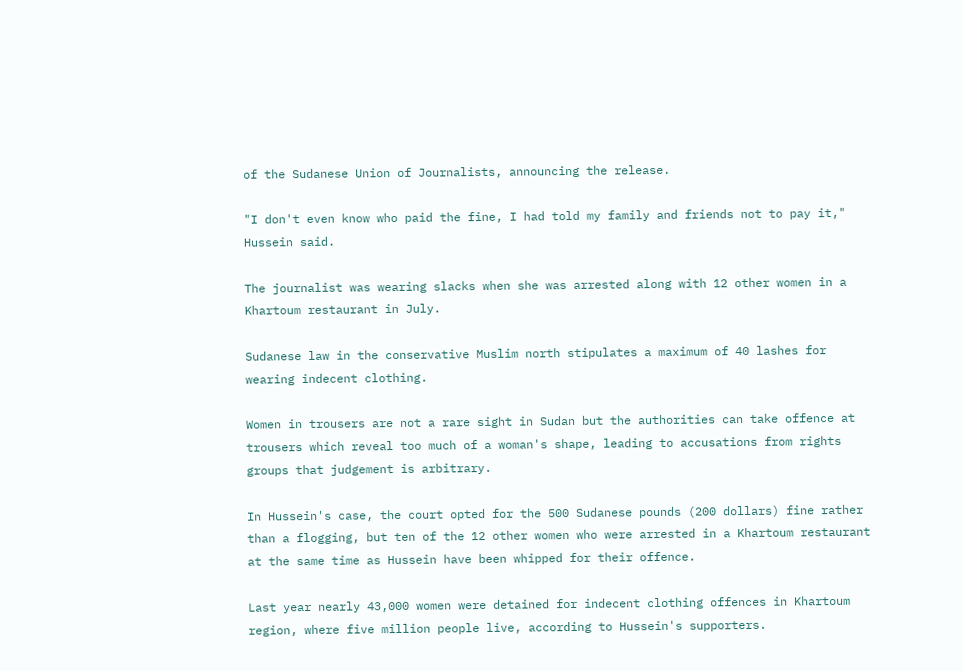of the Sudanese Union of Journalists, announcing the release.

"I don't even know who paid the fine, I had told my family and friends not to pay it," Hussein said.

The journalist was wearing slacks when she was arrested along with 12 other women in a Khartoum restaurant in July.

Sudanese law in the conservative Muslim north stipulates a maximum of 40 lashes for wearing indecent clothing.

Women in trousers are not a rare sight in Sudan but the authorities can take offence at trousers which reveal too much of a woman's shape, leading to accusations from rights groups that judgement is arbitrary.

In Hussein's case, the court opted for the 500 Sudanese pounds (200 dollars) fine rather than a flogging, but ten of the 12 other women who were arrested in a Khartoum restaurant at the same time as Hussein have been whipped for their offence.

Last year nearly 43,000 women were detained for indecent clothing offences in Khartoum region, where five million people live, according to Hussein's supporters.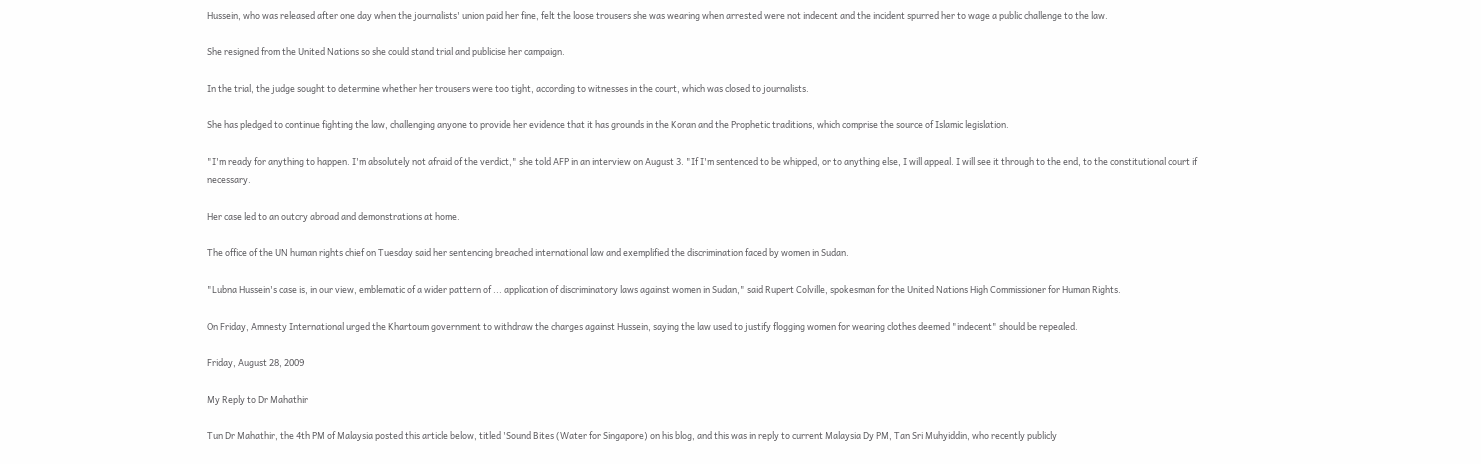Hussein, who was released after one day when the journalists' union paid her fine, felt the loose trousers she was wearing when arrested were not indecent and the incident spurred her to wage a public challenge to the law.

She resigned from the United Nations so she could stand trial and publicise her campaign.

In the trial, the judge sought to determine whether her trousers were too tight, according to witnesses in the court, which was closed to journalists.

She has pledged to continue fighting the law, challenging anyone to provide her evidence that it has grounds in the Koran and the Prophetic traditions, which comprise the source of Islamic legislation.

"I'm ready for anything to happen. I'm absolutely not afraid of the verdict," she told AFP in an interview on August 3. "If I'm sentenced to be whipped, or to anything else, I will appeal. I will see it through to the end, to the constitutional court if necessary.

Her case led to an outcry abroad and demonstrations at home.

The office of the UN human rights chief on Tuesday said her sentencing breached international law and exemplified the discrimination faced by women in Sudan.

"Lubna Hussein's case is, in our view, emblematic of a wider pattern of ... application of discriminatory laws against women in Sudan," said Rupert Colville, spokesman for the United Nations High Commissioner for Human Rights.

On Friday, Amnesty International urged the Khartoum government to withdraw the charges against Hussein, saying the law used to justify flogging women for wearing clothes deemed "indecent" should be repealed.

Friday, August 28, 2009

My Reply to Dr Mahathir

Tun Dr Mahathir, the 4th PM of Malaysia posted this article below, titled 'Sound Bites (Water for Singapore) on his blog, and this was in reply to current Malaysia Dy PM, Tan Sri Muhyiddin, who recently publicly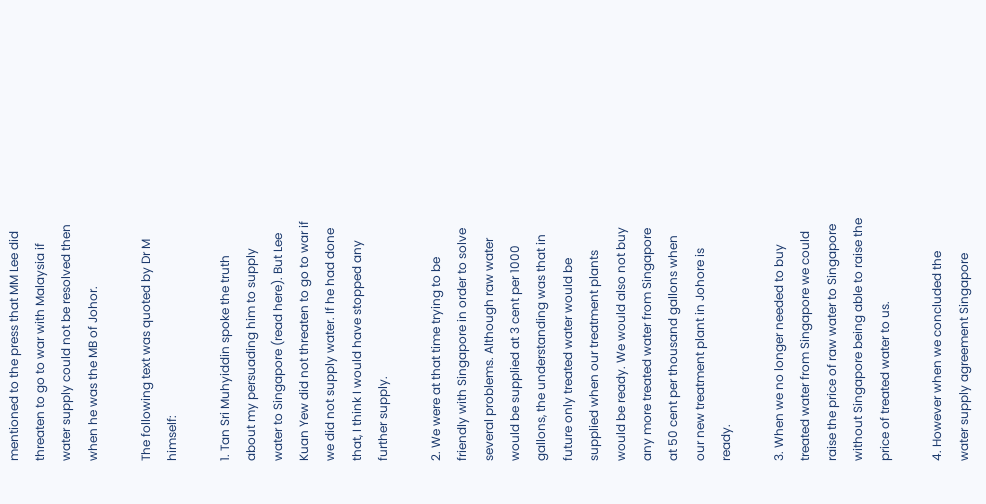mentioned to the press that MM Lee did threaten to go to war with Malaysia if water supply could not be resolved then when he was the MB of Johor.

The following text was quoted by Dr M himself:

1. Tan Sri Muhyiddin spoke the truth about my persuading him to supply water to Singapore (read here). But Lee Kuan Yew did not threaten to go to war if we did not supply water. If he had done that, I think I would have stopped any further supply.

2. We were at that time trying to be friendly with Singapore in order to solve several problems. Although raw water would be supplied at 3 cent per 1000 gallons, the understanding was that in future only treated water would be supplied when our treatment plants would be ready. We would also not buy any more treated water from Singapore at 50 cent per thousand gallons when our new treatment plant in Johore is ready.

3. When we no longer needed to buy treated water from Singapore we could raise the price of raw water to Singapore without Singapore being able to raise the price of treated water to us.

4. However when we concluded the water supply agreement Singapore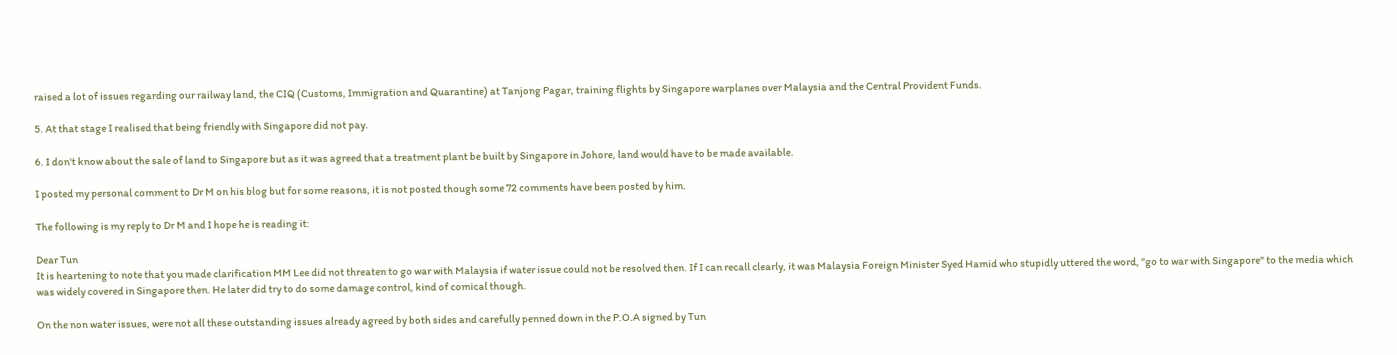raised a lot of issues regarding our railway land, the CIQ (Customs, Immigration and Quarantine) at Tanjong Pagar, training flights by Singapore warplanes over Malaysia and the Central Provident Funds.

5. At that stage I realised that being friendly with Singapore did not pay.

6. I don't know about the sale of land to Singapore but as it was agreed that a treatment plant be built by Singapore in Johore, land would have to be made available.

I posted my personal comment to Dr M on his blog but for some reasons, it is not posted though some 72 comments have been posted by him.

The following is my reply to Dr M and I hope he is reading it:

Dear Tun
It is heartening to note that you made clarification MM Lee did not threaten to go war with Malaysia if water issue could not be resolved then. If I can recall clearly, it was Malaysia Foreign Minister Syed Hamid who stupidly uttered the word, "go to war with Singapore" to the media which was widely covered in Singapore then. He later did try to do some damage control, kind of comical though.

On the non water issues, were not all these outstanding issues already agreed by both sides and carefully penned down in the P.O.A signed by Tun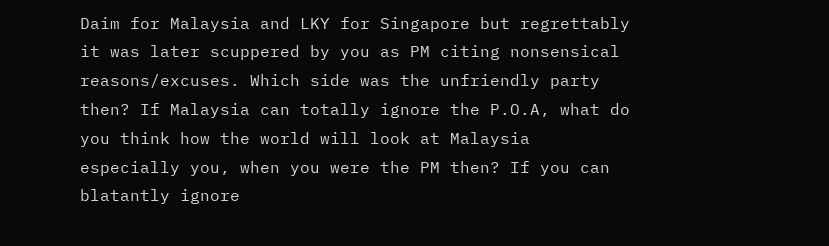Daim for Malaysia and LKY for Singapore but regrettably it was later scuppered by you as PM citing nonsensical reasons/excuses. Which side was the unfriendly party then? If Malaysia can totally ignore the P.O.A, what do you think how the world will look at Malaysia especially you, when you were the PM then? If you can blatantly ignore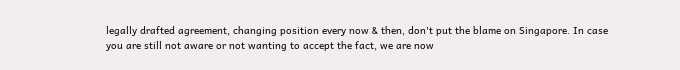legally drafted agreement, changing position every now & then, don't put the blame on Singapore. In case you are still not aware or not wanting to accept the fact, we are now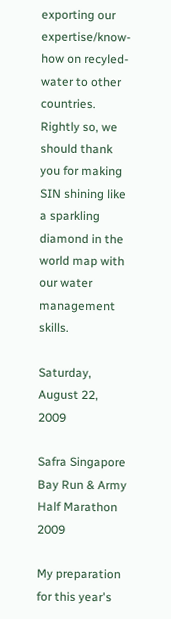exporting our expertise/know-how on recyled-water to other countries. Rightly so, we should thank you for making SIN shining like a sparkling diamond in the world map with our water management skills.

Saturday, August 22, 2009

Safra Singapore Bay Run & Army Half Marathon 2009

My preparation for this year's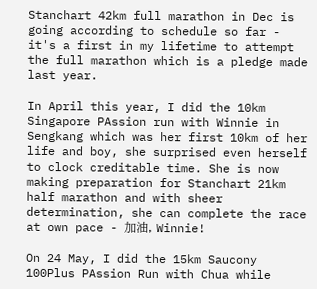Stanchart 42km full marathon in Dec is going according to schedule so far - it's a first in my lifetime to attempt the full marathon which is a pledge made last year.

In April this year, I did the 10km Singapore PAssion run with Winnie in Sengkang which was her first 10km of her life and boy, she surprised even herself to clock creditable time. She is now making preparation for Stanchart 21km half marathon and with sheer determination, she can complete the race at own pace - 加油, Winnie!

On 24 May, I did the 15km Saucony 100Plus PAssion Run with Chua while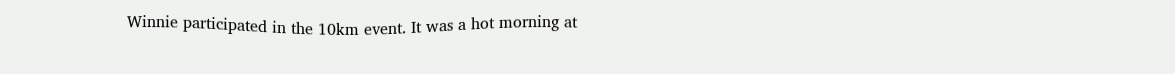Winnie participated in the 10km event. It was a hot morning at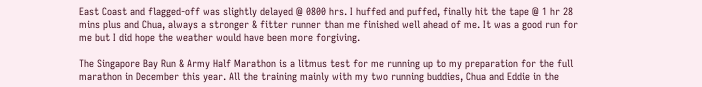East Coast and flagged-off was slightly delayed @ 0800 hrs. I huffed and puffed, finally hit the tape @ 1 hr 28 mins plus and Chua, always a stronger & fitter runner than me finished well ahead of me. It was a good run for me but I did hope the weather would have been more forgiving.

The Singapore Bay Run & Army Half Marathon is a litmus test for me running up to my preparation for the full marathon in December this year. All the training mainly with my two running buddies, Chua and Eddie in the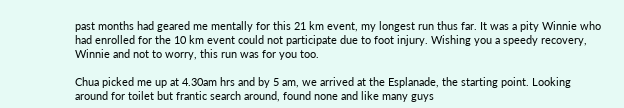past months had geared me mentally for this 21 km event, my longest run thus far. It was a pity Winnie who had enrolled for the 10 km event could not participate due to foot injury. Wishing you a speedy recovery, Winnie and not to worry, this run was for you too.

Chua picked me up at 4.30am hrs and by 5 am, we arrived at the Esplanade, the starting point. Looking around for toilet but frantic search around, found none and like many guys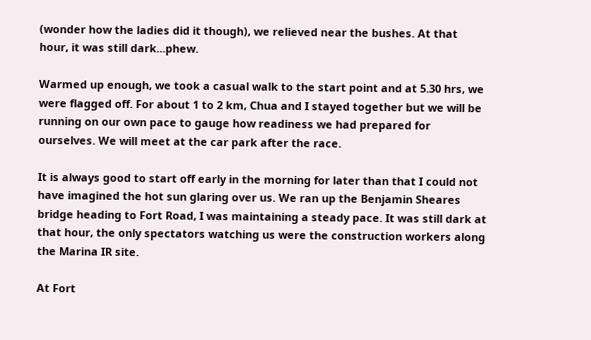(wonder how the ladies did it though), we relieved near the bushes. At that hour, it was still dark...phew.

Warmed up enough, we took a casual walk to the start point and at 5.30 hrs, we were flagged off. For about 1 to 2 km, Chua and I stayed together but we will be running on our own pace to gauge how readiness we had prepared for ourselves. We will meet at the car park after the race.

It is always good to start off early in the morning for later than that I could not have imagined the hot sun glaring over us. We ran up the Benjamin Sheares bridge heading to Fort Road, I was maintaining a steady pace. It was still dark at that hour, the only spectators watching us were the construction workers along the Marina IR site.

At Fort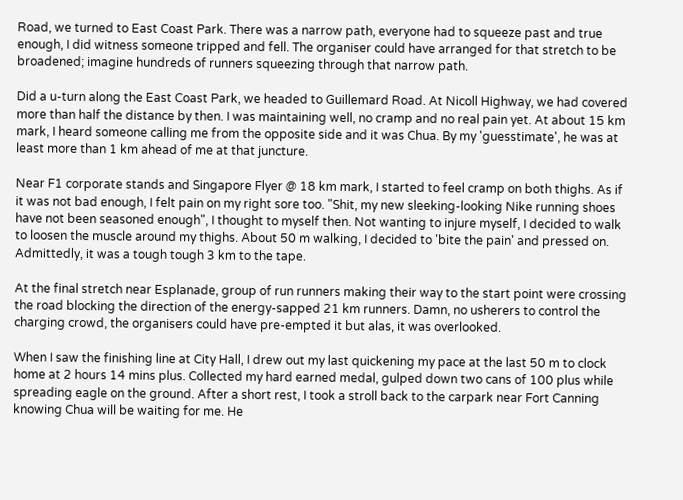Road, we turned to East Coast Park. There was a narrow path, everyone had to squeeze past and true enough, I did witness someone tripped and fell. The organiser could have arranged for that stretch to be broadened; imagine hundreds of runners squeezing through that narrow path.

Did a u-turn along the East Coast Park, we headed to Guillemard Road. At Nicoll Highway, we had covered more than half the distance by then. I was maintaining well, no cramp and no real pain yet. At about 15 km mark, I heard someone calling me from the opposite side and it was Chua. By my 'guesstimate', he was at least more than 1 km ahead of me at that juncture.

Near F1 corporate stands and Singapore Flyer @ 18 km mark, I started to feel cramp on both thighs. As if it was not bad enough, I felt pain on my right sore too. "Shit, my new sleeking-looking Nike running shoes have not been seasoned enough", I thought to myself then. Not wanting to injure myself, I decided to walk to loosen the muscle around my thighs. About 50 m walking, I decided to 'bite the pain' and pressed on. Admittedly, it was a tough tough 3 km to the tape.

At the final stretch near Esplanade, group of run runners making their way to the start point were crossing the road blocking the direction of the energy-sapped 21 km runners. Damn, no usherers to control the charging crowd, the organisers could have pre-empted it but alas, it was overlooked.

When I saw the finishing line at City Hall, I drew out my last quickening my pace at the last 50 m to clock home at 2 hours 14 mins plus. Collected my hard earned medal, gulped down two cans of 100 plus while spreading eagle on the ground. After a short rest, I took a stroll back to the carpark near Fort Canning knowing Chua will be waiting for me. He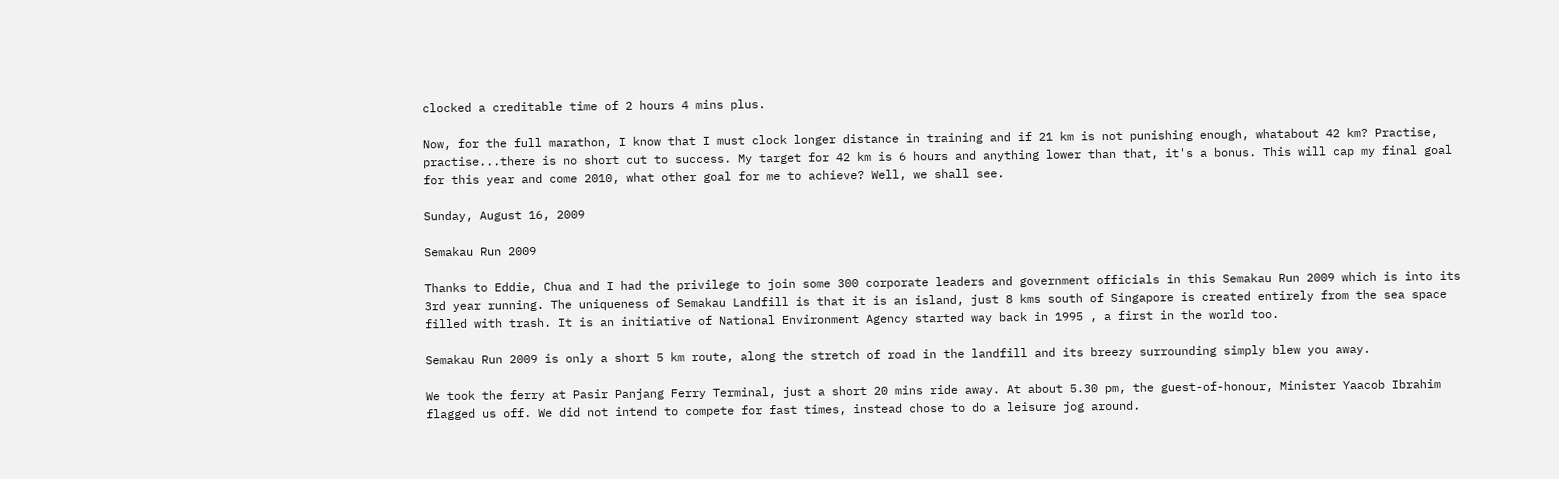clocked a creditable time of 2 hours 4 mins plus.

Now, for the full marathon, I know that I must clock longer distance in training and if 21 km is not punishing enough, whatabout 42 km? Practise, practise...there is no short cut to success. My target for 42 km is 6 hours and anything lower than that, it's a bonus. This will cap my final goal for this year and come 2010, what other goal for me to achieve? Well, we shall see.

Sunday, August 16, 2009

Semakau Run 2009

Thanks to Eddie, Chua and I had the privilege to join some 300 corporate leaders and government officials in this Semakau Run 2009 which is into its 3rd year running. The uniqueness of Semakau Landfill is that it is an island, just 8 kms south of Singapore is created entirely from the sea space filled with trash. It is an initiative of National Environment Agency started way back in 1995 , a first in the world too.

Semakau Run 2009 is only a short 5 km route, along the stretch of road in the landfill and its breezy surrounding simply blew you away.

We took the ferry at Pasir Panjang Ferry Terminal, just a short 20 mins ride away. At about 5.30 pm, the guest-of-honour, Minister Yaacob Ibrahim flagged us off. We did not intend to compete for fast times, instead chose to do a leisure jog around.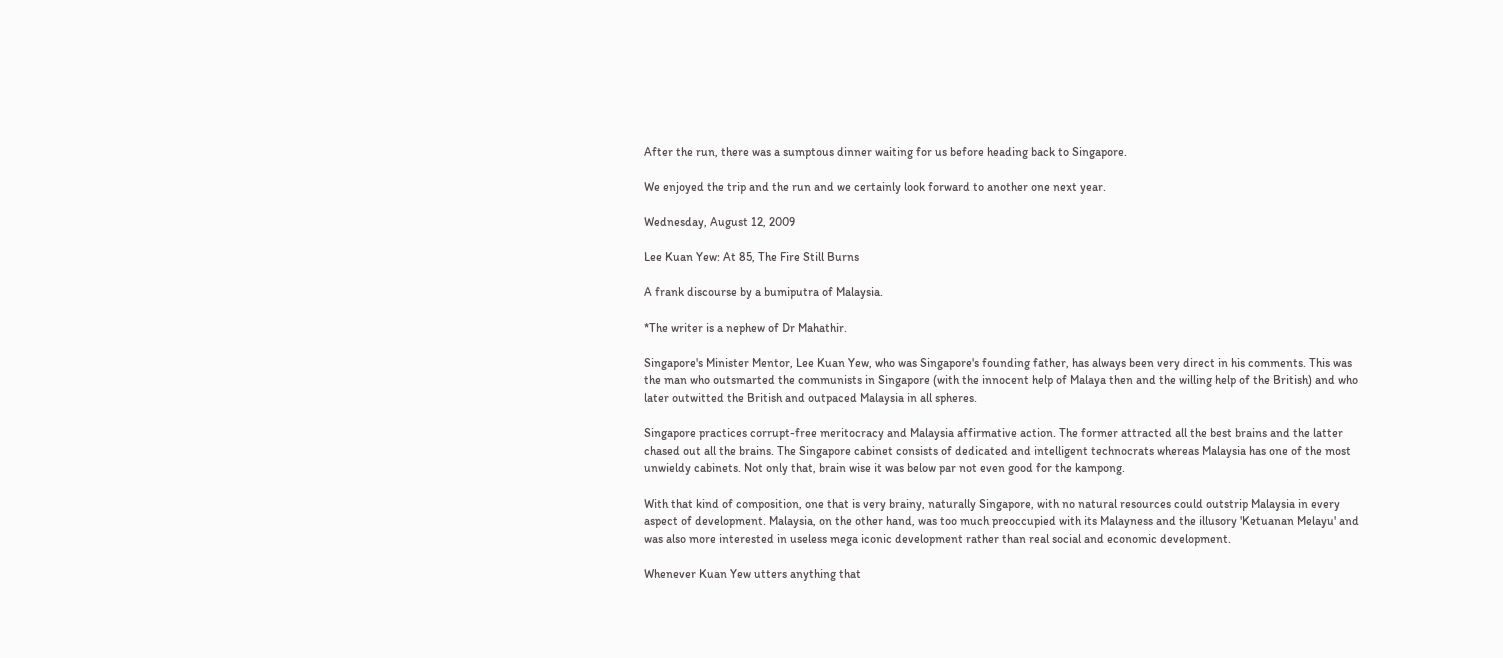After the run, there was a sumptous dinner waiting for us before heading back to Singapore.

We enjoyed the trip and the run and we certainly look forward to another one next year.

Wednesday, August 12, 2009

Lee Kuan Yew: At 85, The Fire Still Burns

A frank discourse by a bumiputra of Malaysia.

*The writer is a nephew of Dr Mahathir.

Singapore's Minister Mentor, Lee Kuan Yew, who was Singapore's founding father, has always been very direct in his comments. This was the man who outsmarted the communists in Singapore (with the innocent help of Malaya then and the willing help of the British) and who later outwitted the British and outpaced Malaysia in all spheres.

Singapore practices corrupt-free meritocracy and Malaysia affirmative action. The former attracted all the best brains and the latter chased out all the brains. The Singapore cabinet consists of dedicated and intelligent technocrats whereas Malaysia has one of the most unwieldy cabinets. Not only that, brain wise it was below par not even good for the kampong.

With that kind of composition, one that is very brainy, naturally Singapore, with no natural resources could outstrip Malaysia in every aspect of development. Malaysia, on the other hand, was too much preoccupied with its Malayness and the illusory 'Ketuanan Melayu' and was also more interested in useless mega iconic development rather than real social and economic development.

Whenever Kuan Yew utters anything that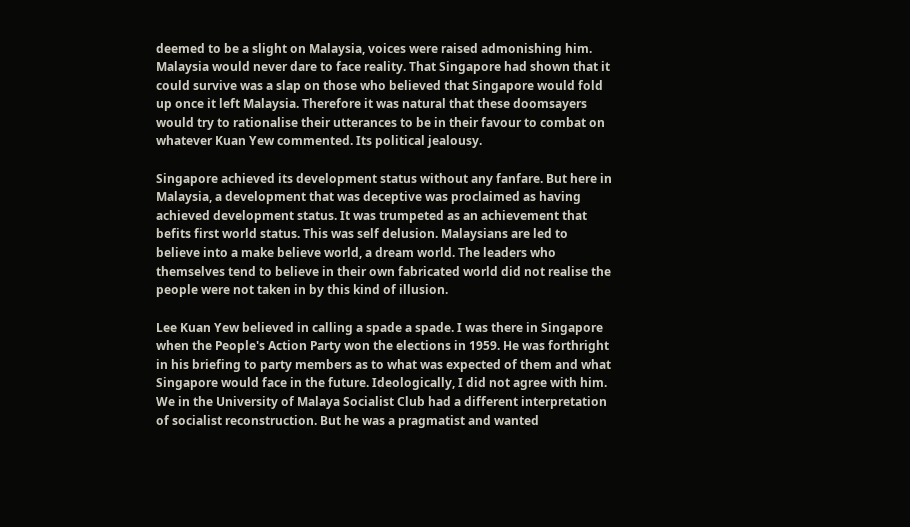deemed to be a slight on Malaysia, voices were raised admonishing him. Malaysia would never dare to face reality. That Singapore had shown that it could survive was a slap on those who believed that Singapore would fold up once it left Malaysia. Therefore it was natural that these doomsayers would try to rationalise their utterances to be in their favour to combat on whatever Kuan Yew commented. Its political jealousy.

Singapore achieved its development status without any fanfare. But here in Malaysia, a development that was deceptive was proclaimed as having achieved development status. It was trumpeted as an achievement that befits first world status. This was self delusion. Malaysians are led to believe into a make believe world, a dream world. The leaders who themselves tend to believe in their own fabricated world did not realise the people were not taken in by this kind of illusion.

Lee Kuan Yew believed in calling a spade a spade. I was there in Singapore when the People's Action Party won the elections in 1959. He was forthright in his briefing to party members as to what was expected of them and what Singapore would face in the future. Ideologically, I did not agree with him. We in the University of Malaya Socialist Club had a different interpretation of socialist reconstruction. But he was a pragmatist and wanted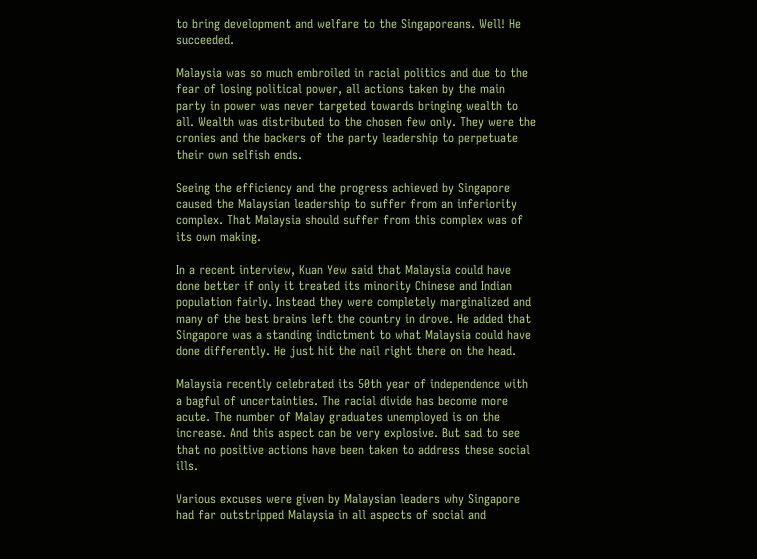to bring development and welfare to the Singaporeans. Well! He succeeded.

Malaysia was so much embroiled in racial politics and due to the fear of losing political power, all actions taken by the main party in power was never targeted towards bringing wealth to all. Wealth was distributed to the chosen few only. They were the cronies and the backers of the party leadership to perpetuate their own selfish ends.

Seeing the efficiency and the progress achieved by Singapore caused the Malaysian leadership to suffer from an inferiority complex. That Malaysia should suffer from this complex was of its own making.

In a recent interview, Kuan Yew said that Malaysia could have done better if only it treated its minority Chinese and Indian population fairly. Instead they were completely marginalized and many of the best brains left the country in drove. He added that Singapore was a standing indictment to what Malaysia could have done differently. He just hit the nail right there on the head.

Malaysia recently celebrated its 50th year of independence with a bagful of uncertainties. The racial divide has become more acute. The number of Malay graduates unemployed is on the increase. And this aspect can be very explosive. But sad to see that no positive actions have been taken to address these social ills.

Various excuses were given by Malaysian leaders why Singapore had far outstripped Malaysia in all aspects of social and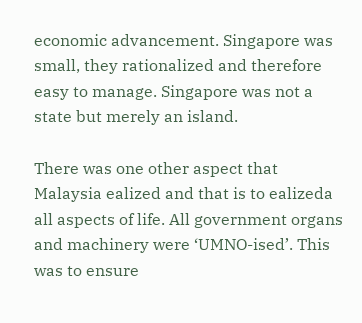economic advancement. Singapore was small, they rationalized and therefore easy to manage. Singapore was not a state but merely an island.

There was one other aspect that Malaysia ealized and that is to ealizeda all aspects of life. All government organs and machinery were ‘UMNO-ised’. This was to ensure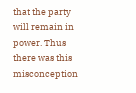that the party will remain in power. Thus there was this misconception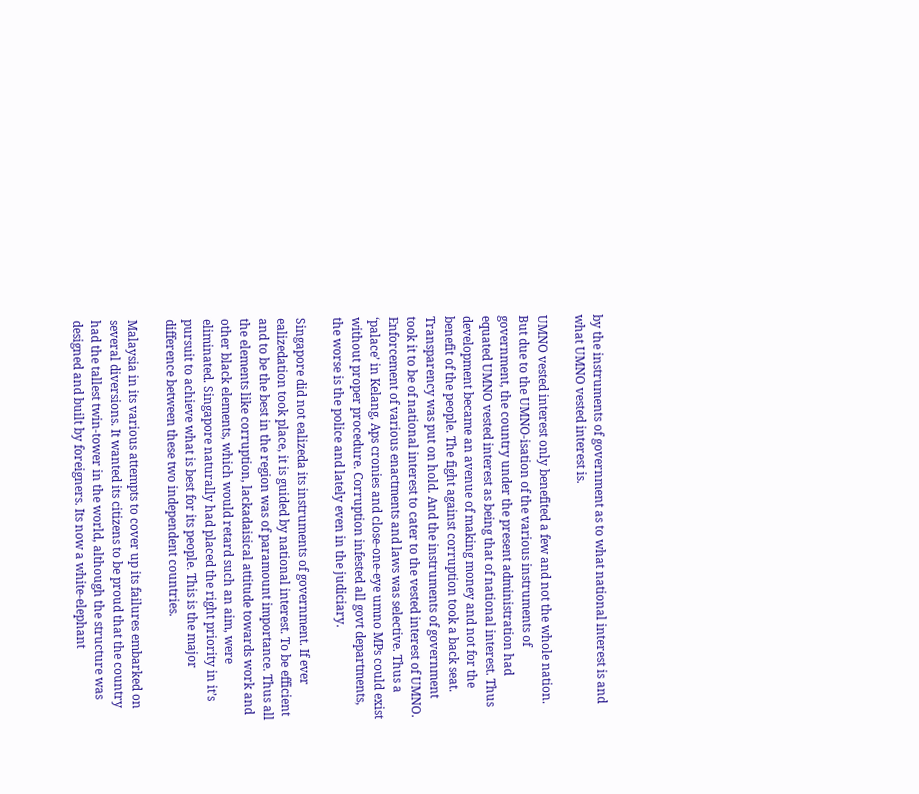by the instruments of government as to what national interest is and what UMNO vested interest is.

UMNO vested interest only benefited a few and not the whole nation. But due to the UMNO-isation of the various instruments of government, the country under the present administration had equated UMNO vested interest as being that of national interest. Thus development became an avenue of making money and not for the benefit of the people. The fight against corruption took a back seat. Transparency was put on hold. And the instruments of government took it to be of national interest to cater to the vested interest of UMNO. Enforcement of various enactments and laws was selective. Thus a ‘palace’ in Kelang, Aps cronies and close-one-eye umno MPs could exist without proper procedure. Corruption infested all govt departments, the worse is the police and lately even in the judiciary.

Singapore did not ealizeda its instruments of government. If ever ealizedation took place, it is guided by national interest. To be efficient and to be the best in the region was of paramount importance. Thus all the elements like corruption, lackadaisical attitude towards work and other black elements, which would retard such an aim, were eliminated. Singapore naturally had placed the right priority in it’s pursuit to achieve what is best for its people. This is the major difference between these two independent countries.

Malaysia in its various attempts to cover up its failures embarked on several diversions. It wanted its citizens to be proud that the country had the tallest twin-tower in the world, although the structure was designed and built by foreigners. Its now a white-elephant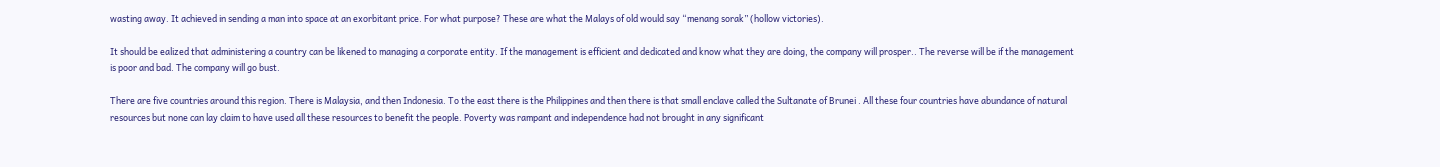wasting away. It achieved in sending a man into space at an exorbitant price. For what purpose? These are what the Malays of old would say “menang sorak” (hollow victories).

It should be ealized that administering a country can be likened to managing a corporate entity. If the management is efficient and dedicated and know what they are doing, the company will prosper.. The reverse will be if the management is poor and bad. The company will go bust.

There are five countries around this region. There is Malaysia, and then Indonesia. To the east there is the Philippines and then there is that small enclave called the Sultanate of Brunei . All these four countries have abundance of natural resources but none can lay claim to have used all these resources to benefit the people. Poverty was rampant and independence had not brought in any significant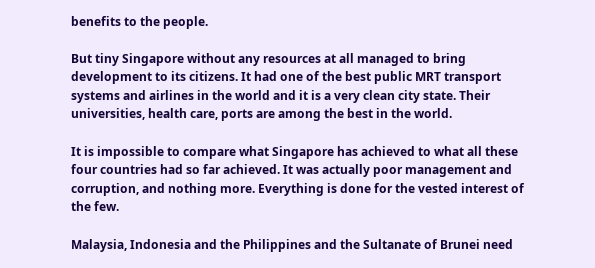benefits to the people.

But tiny Singapore without any resources at all managed to bring development to its citizens. It had one of the best public MRT transport systems and airlines in the world and it is a very clean city state. Their universities, health care, ports are among the best in the world.

It is impossible to compare what Singapore has achieved to what all these four countries had so far achieved. It was actually poor management and corruption, and nothing more. Everything is done for the vested interest of the few.

Malaysia, Indonesia and the Philippines and the Sultanate of Brunei need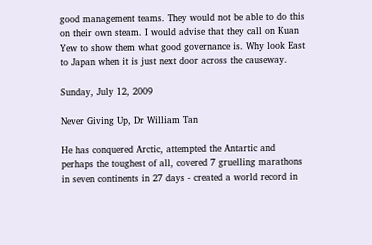good management teams. They would not be able to do this on their own steam. I would advise that they call on Kuan Yew to show them what good governance is. Why look East to Japan when it is just next door across the causeway.

Sunday, July 12, 2009

Never Giving Up, Dr William Tan

He has conquered Arctic, attempted the Antartic and perhaps the toughest of all, covered 7 gruelling marathons in seven continents in 27 days - created a world record in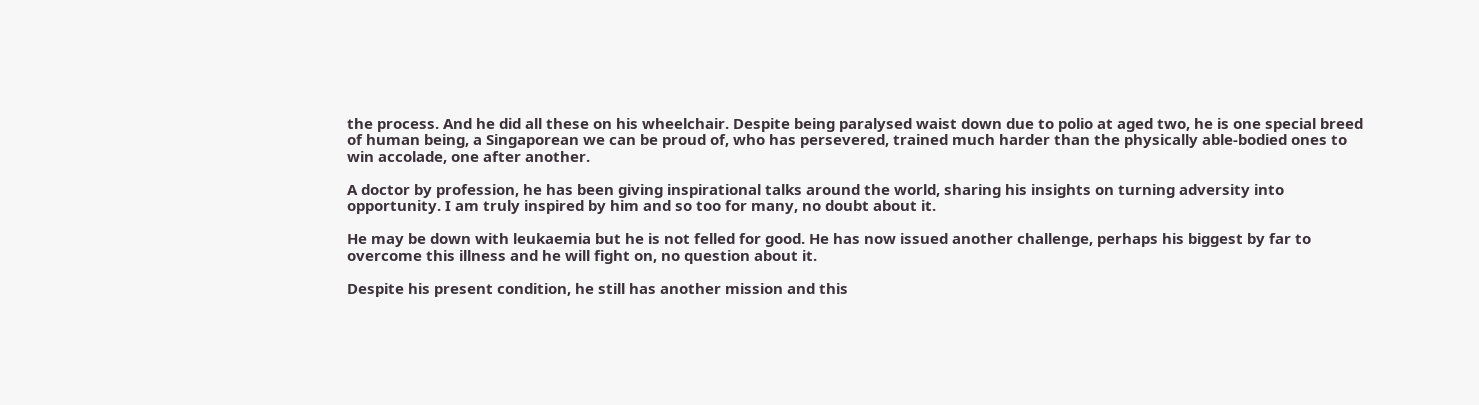the process. And he did all these on his wheelchair. Despite being paralysed waist down due to polio at aged two, he is one special breed of human being, a Singaporean we can be proud of, who has persevered, trained much harder than the physically able-bodied ones to win accolade, one after another.

A doctor by profession, he has been giving inspirational talks around the world, sharing his insights on turning adversity into opportunity. I am truly inspired by him and so too for many, no doubt about it.

He may be down with leukaemia but he is not felled for good. He has now issued another challenge, perhaps his biggest by far to overcome this illness and he will fight on, no question about it.

Despite his present condition, he still has another mission and this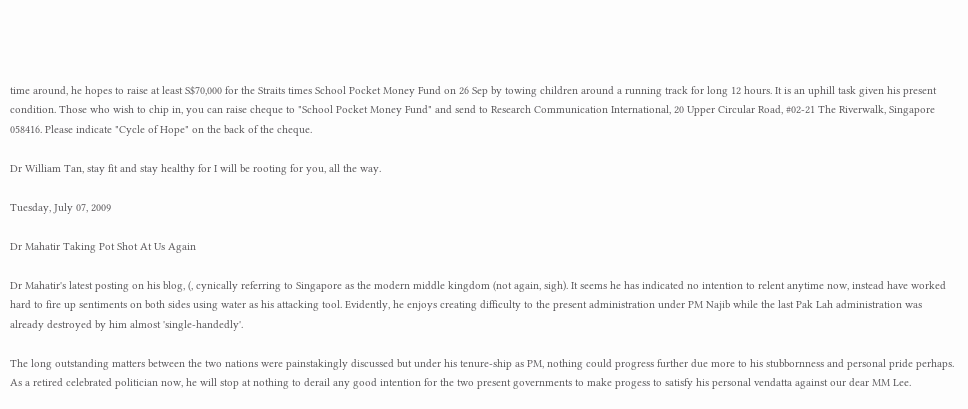time around, he hopes to raise at least S$70,000 for the Straits times School Pocket Money Fund on 26 Sep by towing children around a running track for long 12 hours. It is an uphill task given his present condition. Those who wish to chip in, you can raise cheque to "School Pocket Money Fund" and send to Research Communication International, 20 Upper Circular Road, #02-21 The Riverwalk, Singapore 058416. Please indicate "Cycle of Hope" on the back of the cheque.

Dr William Tan, stay fit and stay healthy for I will be rooting for you, all the way.

Tuesday, July 07, 2009

Dr Mahatir Taking Pot Shot At Us Again

Dr Mahatir's latest posting on his blog, (, cynically referring to Singapore as the modern middle kingdom (not again, sigh). It seems he has indicated no intention to relent anytime now, instead have worked hard to fire up sentiments on both sides using water as his attacking tool. Evidently, he enjoys creating difficulty to the present administration under PM Najib while the last Pak Lah administration was already destroyed by him almost 'single-handedly'.

The long outstanding matters between the two nations were painstakingly discussed but under his tenure-ship as PM, nothing could progress further due more to his stubbornness and personal pride perhaps. As a retired celebrated politician now, he will stop at nothing to derail any good intention for the two present governments to make progess to satisfy his personal vendatta against our dear MM Lee.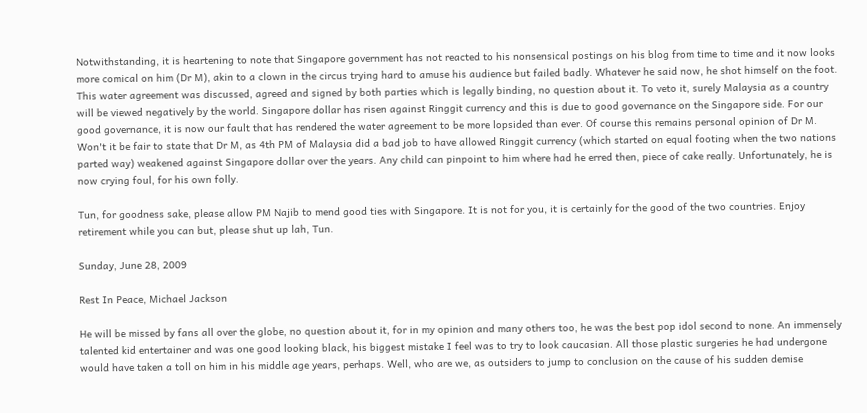Notwithstanding, it is heartening to note that Singapore government has not reacted to his nonsensical postings on his blog from time to time and it now looks more comical on him (Dr M), akin to a clown in the circus trying hard to amuse his audience but failed badly. Whatever he said now, he shot himself on the foot. This water agreement was discussed, agreed and signed by both parties which is legally binding, no question about it. To veto it, surely Malaysia as a country will be viewed negatively by the world. Singapore dollar has risen against Ringgit currency and this is due to good governance on the Singapore side. For our good governance, it is now our fault that has rendered the water agreement to be more lopsided than ever. Of course this remains personal opinion of Dr M. Won't it be fair to state that Dr M, as 4th PM of Malaysia did a bad job to have allowed Ringgit currency (which started on equal footing when the two nations parted way) weakened against Singapore dollar over the years. Any child can pinpoint to him where had he erred then, piece of cake really. Unfortunately, he is now crying foul, for his own folly.

Tun, for goodness sake, please allow PM Najib to mend good ties with Singapore. It is not for you, it is certainly for the good of the two countries. Enjoy retirement while you can but, please shut up lah, Tun.

Sunday, June 28, 2009

Rest In Peace, Michael Jackson

He will be missed by fans all over the globe, no question about it, for in my opinion and many others too, he was the best pop idol second to none. An immensely talented kid entertainer and was one good looking black, his biggest mistake I feel was to try to look caucasian. All those plastic surgeries he had undergone would have taken a toll on him in his middle age years, perhaps. Well, who are we, as outsiders to jump to conclusion on the cause of his sudden demise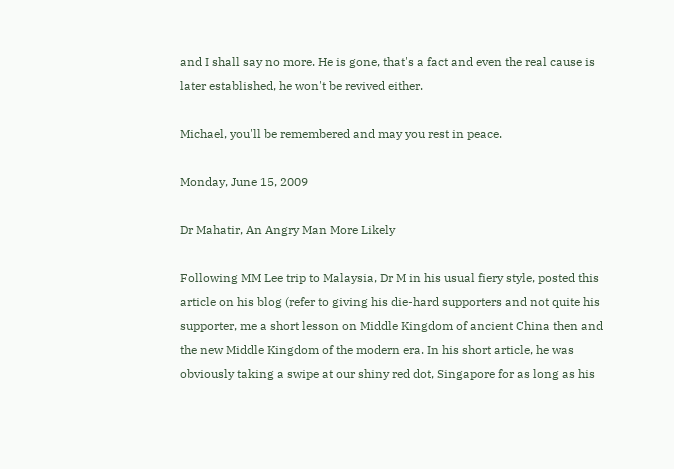and I shall say no more. He is gone, that's a fact and even the real cause is later established, he won't be revived either.

Michael, you'll be remembered and may you rest in peace.

Monday, June 15, 2009

Dr Mahatir, An Angry Man More Likely

Following MM Lee trip to Malaysia, Dr M in his usual fiery style, posted this article on his blog (refer to giving his die-hard supporters and not quite his supporter, me a short lesson on Middle Kingdom of ancient China then and the new Middle Kingdom of the modern era. In his short article, he was obviously taking a swipe at our shiny red dot, Singapore for as long as his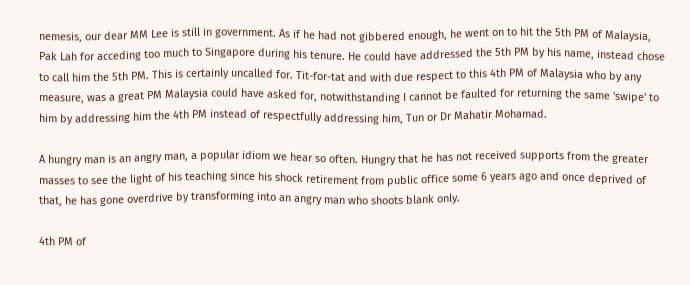nemesis, our dear MM Lee is still in government. As if he had not gibbered enough, he went on to hit the 5th PM of Malaysia, Pak Lah for acceding too much to Singapore during his tenure. He could have addressed the 5th PM by his name, instead chose to call him the 5th PM. This is certainly uncalled for. Tit-for-tat and with due respect to this 4th PM of Malaysia who by any measure, was a great PM Malaysia could have asked for, notwithstanding I cannot be faulted for returning the same 'swipe' to him by addressing him the 4th PM instead of respectfully addressing him, Tun or Dr Mahatir Mohamad.

A hungry man is an angry man, a popular idiom we hear so often. Hungry that he has not received supports from the greater masses to see the light of his teaching since his shock retirement from public office some 6 years ago and once deprived of that, he has gone overdrive by transforming into an angry man who shoots blank only.

4th PM of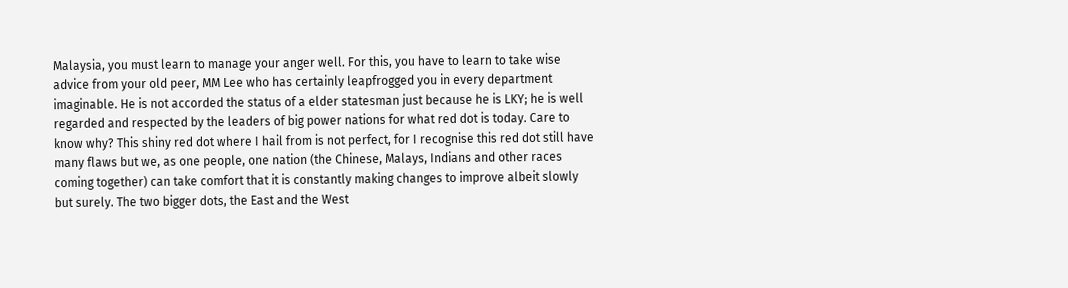Malaysia, you must learn to manage your anger well. For this, you have to learn to take wise advice from your old peer, MM Lee who has certainly leapfrogged you in every department imaginable. He is not accorded the status of a elder statesman just because he is LKY; he is well regarded and respected by the leaders of big power nations for what red dot is today. Care to know why? This shiny red dot where I hail from is not perfect, for I recognise this red dot still have many flaws but we, as one people, one nation (the Chinese, Malays, Indians and other races coming together) can take comfort that it is constantly making changes to improve albeit slowly but surely. The two bigger dots, the East and the West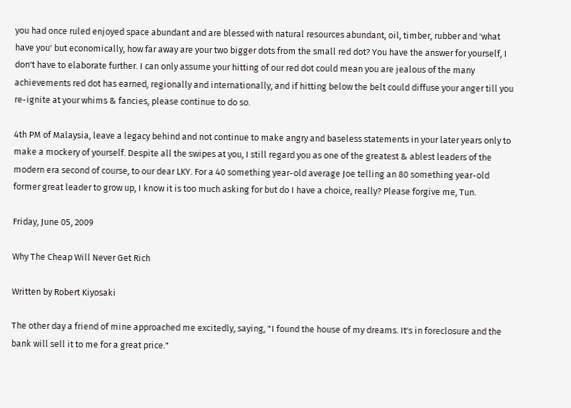you had once ruled enjoyed space abundant and are blessed with natural resources abundant, oil, timber, rubber and 'what have you' but economically, how far away are your two bigger dots from the small red dot? You have the answer for yourself, I don't have to elaborate further. I can only assume your hitting of our red dot could mean you are jealous of the many achievements red dot has earned, regionally and internationally, and if hitting below the belt could diffuse your anger till you re-ignite at your whims & fancies, please continue to do so.

4th PM of Malaysia, leave a legacy behind and not continue to make angry and baseless statements in your later years only to make a mockery of yourself. Despite all the swipes at you, I still regard you as one of the greatest & ablest leaders of the modern era second of course, to our dear LKY. For a 40 something year-old average Joe telling an 80 something year-old former great leader to grow up, I know it is too much asking for but do I have a choice, really? Please forgive me, Tun.

Friday, June 05, 2009

Why The Cheap Will Never Get Rich

Written by Robert Kiyosaki

The other day a friend of mine approached me excitedly, saying, "I found the house of my dreams. It's in foreclosure and the bank will sell it to me for a great price."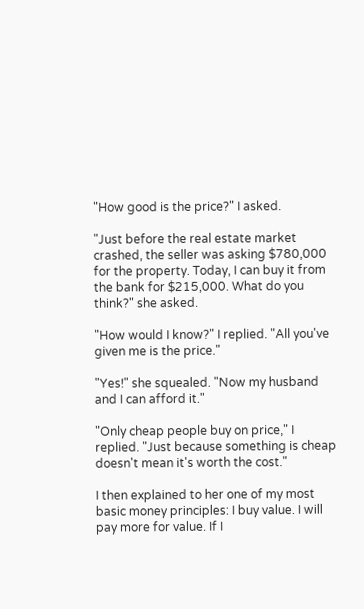"How good is the price?" I asked.

"Just before the real estate market crashed, the seller was asking $780,000 for the property. Today, I can buy it from the bank for $215,000. What do you think?" she asked.

"How would I know?" I replied. "All you've given me is the price."

"Yes!" she squealed. "Now my husband and I can afford it."

"Only cheap people buy on price," I replied. "Just because something is cheap doesn't mean it's worth the cost."

I then explained to her one of my most basic money principles: I buy value. I will pay more for value. If I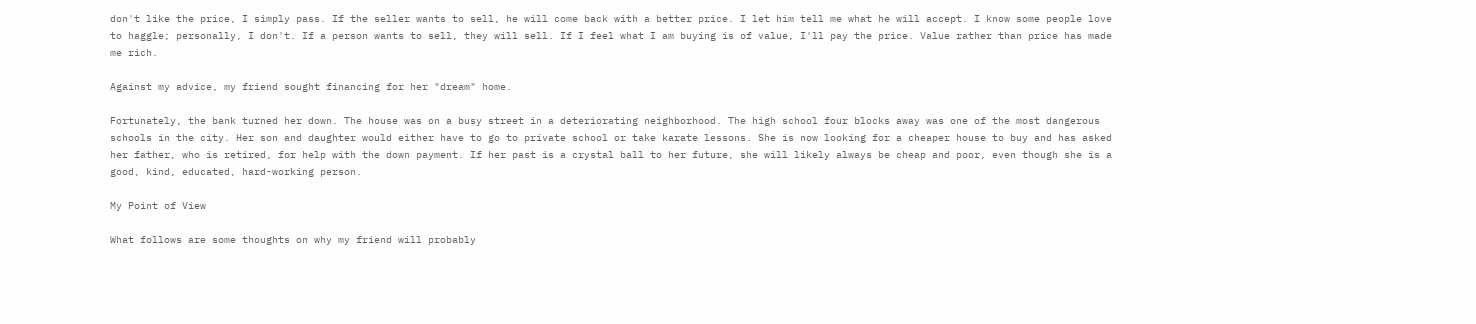don't like the price, I simply pass. If the seller wants to sell, he will come back with a better price. I let him tell me what he will accept. I know some people love to haggle; personally, I don't. If a person wants to sell, they will sell. If I feel what I am buying is of value, I'll pay the price. Value rather than price has made me rich.

Against my advice, my friend sought financing for her "dream" home.

Fortunately, the bank turned her down. The house was on a busy street in a deteriorating neighborhood. The high school four blocks away was one of the most dangerous schools in the city. Her son and daughter would either have to go to private school or take karate lessons. She is now looking for a cheaper house to buy and has asked her father, who is retired, for help with the down payment. If her past is a crystal ball to her future, she will likely always be cheap and poor, even though she is a good, kind, educated, hard-working person.

My Point of View

What follows are some thoughts on why my friend will probably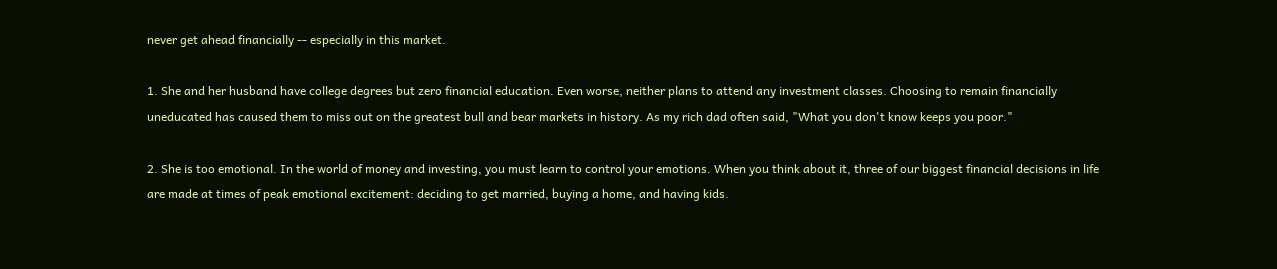never get ahead financially -- especially in this market.

1. She and her husband have college degrees but zero financial education. Even worse, neither plans to attend any investment classes. Choosing to remain financially uneducated has caused them to miss out on the greatest bull and bear markets in history. As my rich dad often said, "What you don't know keeps you poor."

2. She is too emotional. In the world of money and investing, you must learn to control your emotions. When you think about it, three of our biggest financial decisions in life are made at times of peak emotional excitement: deciding to get married, buying a home, and having kids.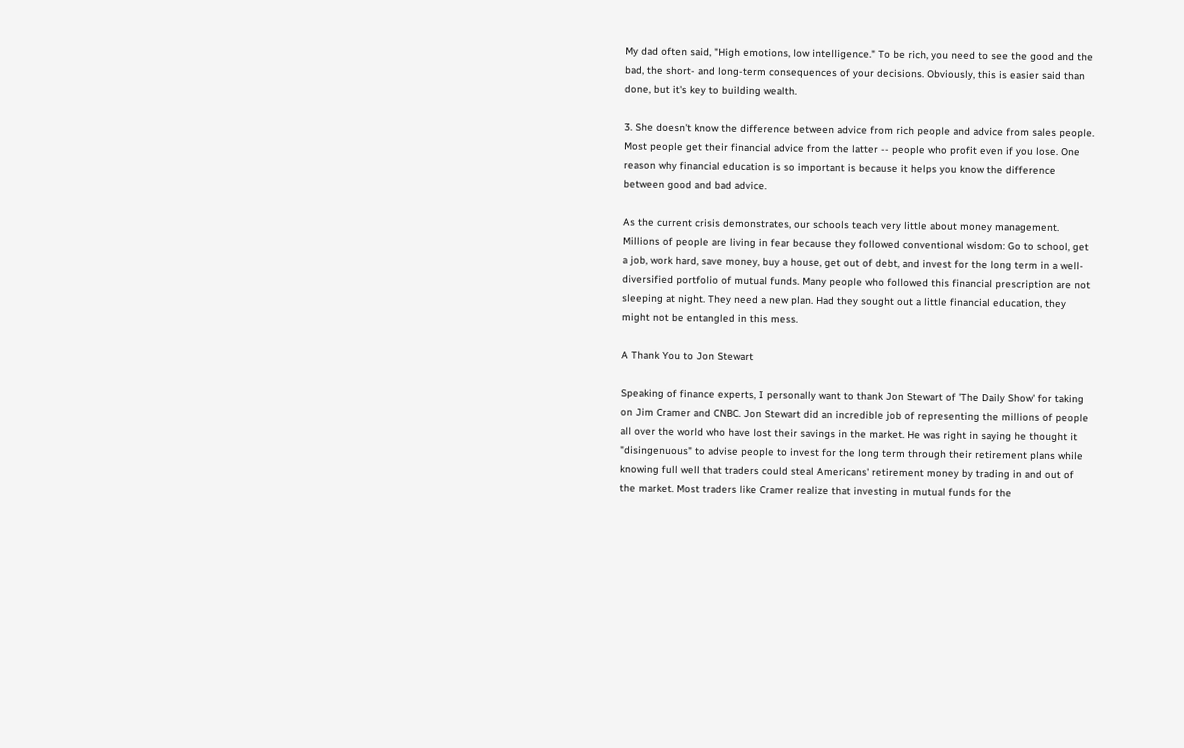My dad often said, "High emotions, low intelligence." To be rich, you need to see the good and the bad, the short- and long-term consequences of your decisions. Obviously, this is easier said than done, but it's key to building wealth.

3. She doesn't know the difference between advice from rich people and advice from sales people. Most people get their financial advice from the latter -- people who profit even if you lose. One reason why financial education is so important is because it helps you know the difference between good and bad advice.

As the current crisis demonstrates, our schools teach very little about money management. Millions of people are living in fear because they followed conventional wisdom: Go to school, get a job, work hard, save money, buy a house, get out of debt, and invest for the long term in a well-diversified portfolio of mutual funds. Many people who followed this financial prescription are not sleeping at night. They need a new plan. Had they sought out a little financial education, they might not be entangled in this mess.

A Thank You to Jon Stewart

Speaking of finance experts, I personally want to thank Jon Stewart of 'The Daily Show' for taking on Jim Cramer and CNBC. Jon Stewart did an incredible job of representing the millions of people all over the world who have lost their savings in the market. He was right in saying he thought it "disingenuous" to advise people to invest for the long term through their retirement plans while knowing full well that traders could steal Americans' retirement money by trading in and out of the market. Most traders like Cramer realize that investing in mutual funds for the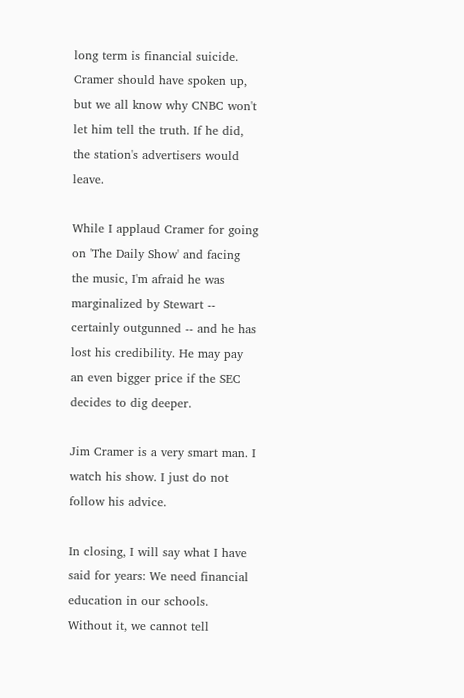long term is financial suicide. Cramer should have spoken up, but we all know why CNBC won't let him tell the truth. If he did, the station's advertisers would leave.

While I applaud Cramer for going on 'The Daily Show' and facing the music, I'm afraid he was marginalized by Stewart -- certainly outgunned -- and he has lost his credibility. He may pay an even bigger price if the SEC decides to dig deeper.

Jim Cramer is a very smart man. I watch his show. I just do not follow his advice.

In closing, I will say what I have said for years: We need financial education in our schools. Without it, we cannot tell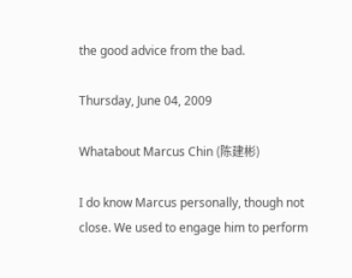the good advice from the bad.

Thursday, June 04, 2009

Whatabout Marcus Chin (陈建彬)

I do know Marcus personally, though not close. We used to engage him to perform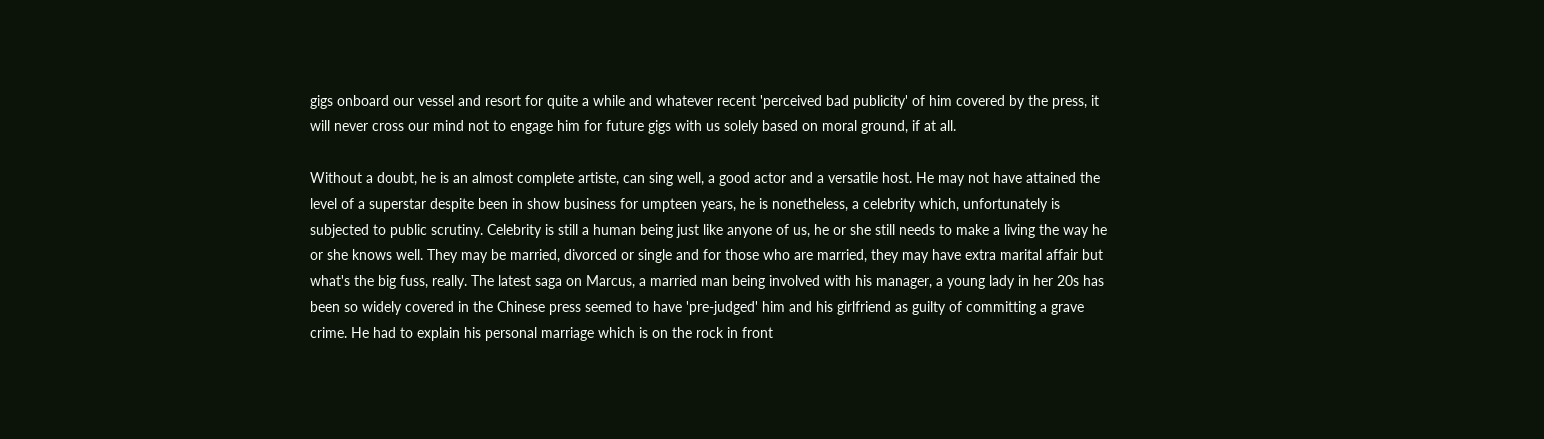gigs onboard our vessel and resort for quite a while and whatever recent 'perceived bad publicity' of him covered by the press, it will never cross our mind not to engage him for future gigs with us solely based on moral ground, if at all.

Without a doubt, he is an almost complete artiste, can sing well, a good actor and a versatile host. He may not have attained the level of a superstar despite been in show business for umpteen years, he is nonetheless, a celebrity which, unfortunately is subjected to public scrutiny. Celebrity is still a human being just like anyone of us, he or she still needs to make a living the way he or she knows well. They may be married, divorced or single and for those who are married, they may have extra marital affair but what's the big fuss, really. The latest saga on Marcus, a married man being involved with his manager, a young lady in her 20s has been so widely covered in the Chinese press seemed to have 'pre-judged' him and his girlfriend as guilty of committing a grave crime. He had to explain his personal marriage which is on the rock in front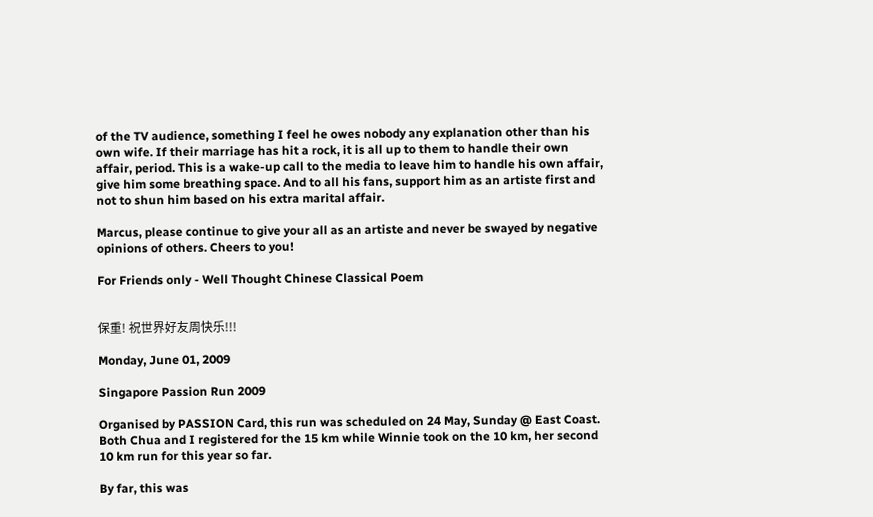of the TV audience, something I feel he owes nobody any explanation other than his own wife. If their marriage has hit a rock, it is all up to them to handle their own affair, period. This is a wake-up call to the media to leave him to handle his own affair, give him some breathing space. And to all his fans, support him as an artiste first and not to shun him based on his extra marital affair.

Marcus, please continue to give your all as an artiste and never be swayed by negative opinions of others. Cheers to you!

For Friends only - Well Thought Chinese Classical Poem


保重! 祝世界好友周快乐!!!

Monday, June 01, 2009

Singapore Passion Run 2009

Organised by PASSION Card, this run was scheduled on 24 May, Sunday @ East Coast. Both Chua and I registered for the 15 km while Winnie took on the 10 km, her second 10 km run for this year so far.

By far, this was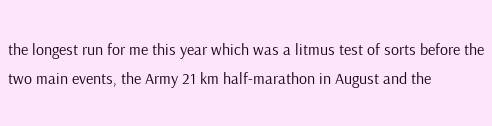the longest run for me this year which was a litmus test of sorts before the two main events, the Army 21 km half-marathon in August and the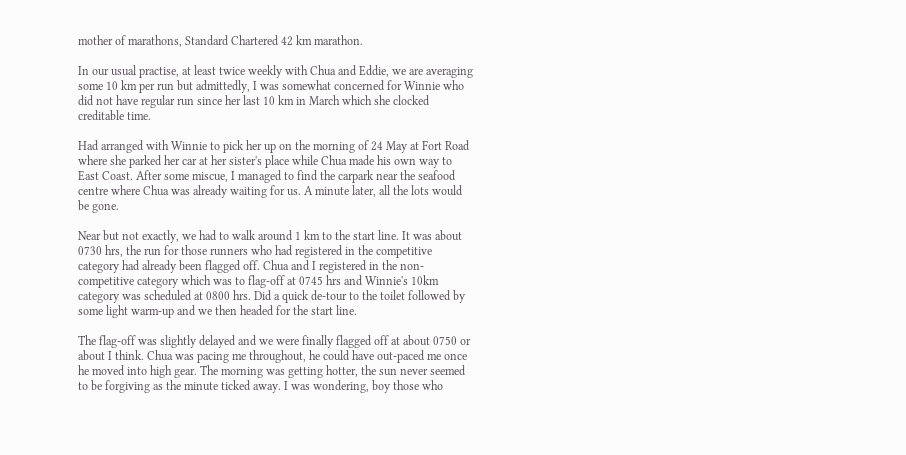mother of marathons, Standard Chartered 42 km marathon.

In our usual practise, at least twice weekly with Chua and Eddie, we are averaging some 10 km per run but admittedly, I was somewhat concerned for Winnie who did not have regular run since her last 10 km in March which she clocked creditable time.

Had arranged with Winnie to pick her up on the morning of 24 May at Fort Road where she parked her car at her sister's place while Chua made his own way to East Coast. After some miscue, I managed to find the carpark near the seafood centre where Chua was already waiting for us. A minute later, all the lots would be gone.

Near but not exactly, we had to walk around 1 km to the start line. It was about 0730 hrs, the run for those runners who had registered in the competitive category had already been flagged off. Chua and I registered in the non-competitive category which was to flag-off at 0745 hrs and Winnie's 10km category was scheduled at 0800 hrs. Did a quick de-tour to the toilet followed by some light warm-up and we then headed for the start line.

The flag-off was slightly delayed and we were finally flagged off at about 0750 or about I think. Chua was pacing me throughout, he could have out-paced me once he moved into high gear. The morning was getting hotter, the sun never seemed to be forgiving as the minute ticked away. I was wondering, boy those who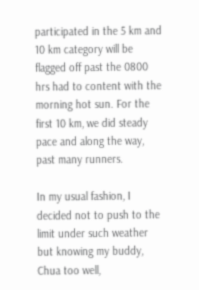participated in the 5 km and 10 km category will be flagged off past the 0800 hrs had to content with the morning hot sun. For the first 10 km, we did steady pace and along the way, past many runners.

In my usual fashion, I decided not to push to the limit under such weather but knowing my buddy, Chua too well,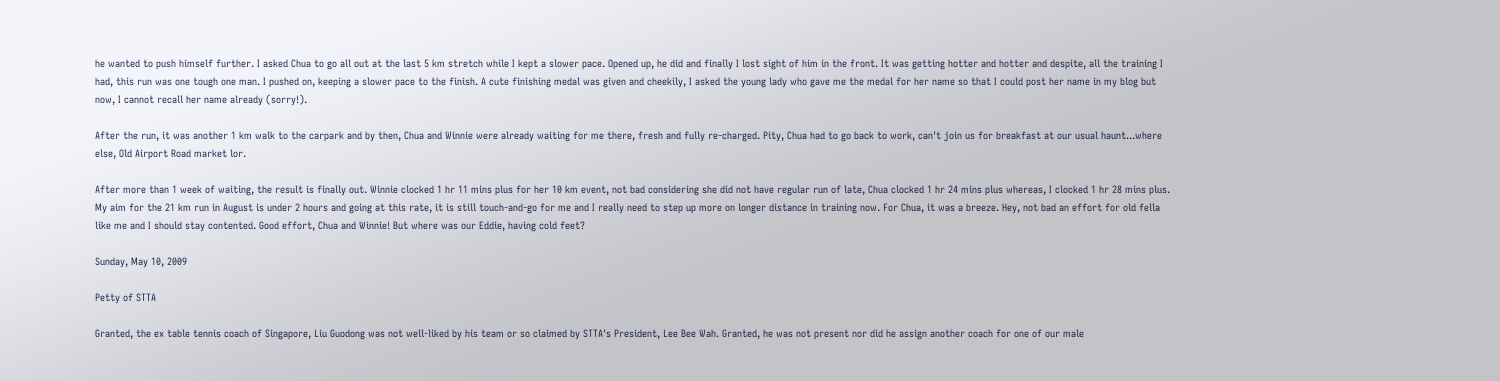he wanted to push himself further. I asked Chua to go all out at the last 5 km stretch while I kept a slower pace. Opened up, he did and finally I lost sight of him in the front. It was getting hotter and hotter and despite, all the training I had, this run was one tough one man. I pushed on, keeping a slower pace to the finish. A cute finishing medal was given and cheekily, I asked the young lady who gave me the medal for her name so that I could post her name in my blog but now, I cannot recall her name already (sorry!).

After the run, it was another 1 km walk to the carpark and by then, Chua and Winnie were already waiting for me there, fresh and fully re-charged. Pity, Chua had to go back to work, can't join us for breakfast at our usual haunt...where else, Old Airport Road market lor.

After more than 1 week of waiting, the result is finally out. Winnie clocked 1 hr 11 mins plus for her 10 km event, not bad considering she did not have regular run of late, Chua clocked 1 hr 24 mins plus whereas, I clocked 1 hr 28 mins plus. My aim for the 21 km run in August is under 2 hours and going at this rate, it is still touch-and-go for me and I really need to step up more on longer distance in training now. For Chua, it was a breeze. Hey, not bad an effort for old fella like me and I should stay contented. Good effort, Chua and Winnie! But where was our Eddie, having cold feet?

Sunday, May 10, 2009

Petty of STTA

Granted, the ex table tennis coach of Singapore, Liu Guodong was not well-liked by his team or so claimed by STTA's President, Lee Bee Wah. Granted, he was not present nor did he assign another coach for one of our male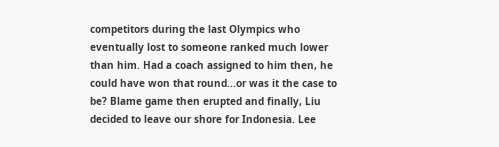competitors during the last Olympics who eventually lost to someone ranked much lower than him. Had a coach assigned to him then, he could have won that round...or was it the case to be? Blame game then erupted and finally, Liu decided to leave our shore for Indonesia. Lee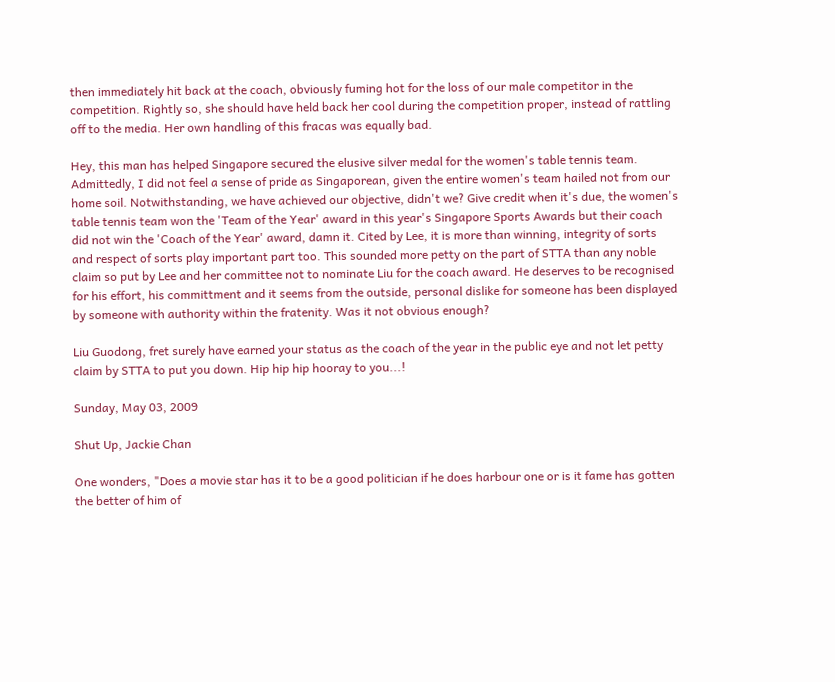then immediately hit back at the coach, obviously fuming hot for the loss of our male competitor in the competition. Rightly so, she should have held back her cool during the competition proper, instead of rattling off to the media. Her own handling of this fracas was equally bad.

Hey, this man has helped Singapore secured the elusive silver medal for the women's table tennis team. Admittedly, I did not feel a sense of pride as Singaporean, given the entire women's team hailed not from our home soil. Notwithstanding, we have achieved our objective, didn't we? Give credit when it's due, the women's table tennis team won the 'Team of the Year' award in this year's Singapore Sports Awards but their coach did not win the 'Coach of the Year' award, damn it. Cited by Lee, it is more than winning, integrity of sorts and respect of sorts play important part too. This sounded more petty on the part of STTA than any noble claim so put by Lee and her committee not to nominate Liu for the coach award. He deserves to be recognised for his effort, his committment and it seems from the outside, personal dislike for someone has been displayed by someone with authority within the fratenity. Was it not obvious enough?

Liu Guodong, fret surely have earned your status as the coach of the year in the public eye and not let petty claim by STTA to put you down. Hip hip hip hooray to you...!

Sunday, May 03, 2009

Shut Up, Jackie Chan

One wonders, "Does a movie star has it to be a good politician if he does harbour one or is it fame has gotten the better of him of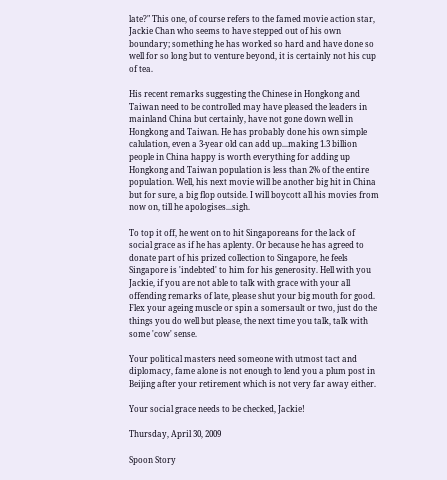late?" This one, of course refers to the famed movie action star, Jackie Chan who seems to have stepped out of his own boundary; something he has worked so hard and have done so well for so long but to venture beyond, it is certainly not his cup of tea.

His recent remarks suggesting the Chinese in Hongkong and Taiwan need to be controlled may have pleased the leaders in mainland China but certainly, have not gone down well in Hongkong and Taiwan. He has probably done his own simple calulation, even a 3-year old can add up...making 1.3 billion people in China happy is worth everything for adding up Hongkong and Taiwan population is less than 2% of the entire population. Well, his next movie will be another big hit in China but for sure, a big flop outside. I will boycott all his movies from now on, till he apologises...sigh.

To top it off, he went on to hit Singaporeans for the lack of social grace as if he has aplenty. Or because he has agreed to donate part of his prized collection to Singapore, he feels Singapore is 'indebted' to him for his generosity. Hell with you Jackie, if you are not able to talk with grace with your all offending remarks of late, please shut your big mouth for good. Flex your ageing muscle or spin a somersault or two, just do the things you do well but please, the next time you talk, talk with some 'cow' sense.

Your political masters need someone with utmost tact and diplomacy, fame alone is not enough to lend you a plum post in Beijing after your retirement which is not very far away either.

Your social grace needs to be checked, Jackie!

Thursday, April 30, 2009

Spoon Story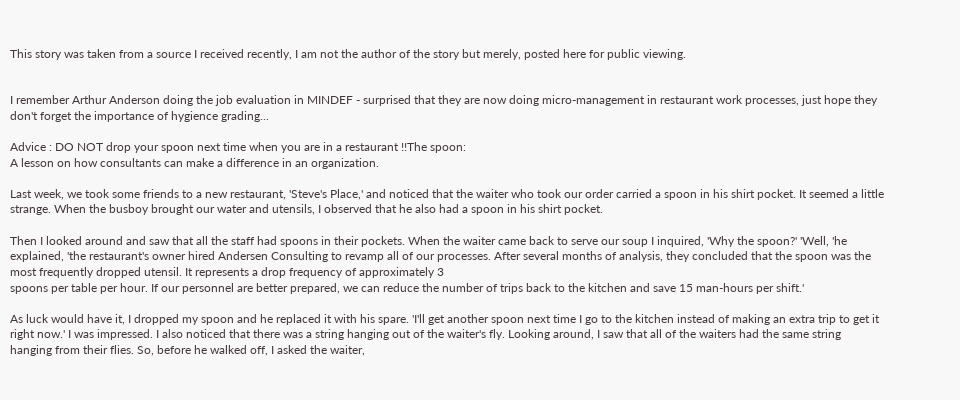This story was taken from a source I received recently, I am not the author of the story but merely, posted here for public viewing.


I remember Arthur Anderson doing the job evaluation in MINDEF - surprised that they are now doing micro-management in restaurant work processes, just hope they don't forget the importance of hygience grading...

Advice : DO NOT drop your spoon next time when you are in a restaurant !!The spoon:
A lesson on how consultants can make a difference in an organization.

Last week, we took some friends to a new restaurant, 'Steve's Place,' and noticed that the waiter who took our order carried a spoon in his shirt pocket. It seemed a little strange. When the busboy brought our water and utensils, I observed that he also had a spoon in his shirt pocket.

Then I looked around and saw that all the staff had spoons in their pockets. When the waiter came back to serve our soup I inquired, 'Why the spoon?' 'Well, 'he explained, 'the restaurant's owner hired Andersen Consulting to revamp all of our processes. After several months of analysis, they concluded that the spoon was the most frequently dropped utensil. It represents a drop frequency of approximately 3
spoons per table per hour. If our personnel are better prepared, we can reduce the number of trips back to the kitchen and save 15 man-hours per shift.'

As luck would have it, I dropped my spoon and he replaced it with his spare. 'I'll get another spoon next time I go to the kitchen instead of making an extra trip to get it right now.' I was impressed. I also noticed that there was a string hanging out of the waiter's fly. Looking around, I saw that all of the waiters had the same string hanging from their flies. So, before he walked off, I asked the waiter,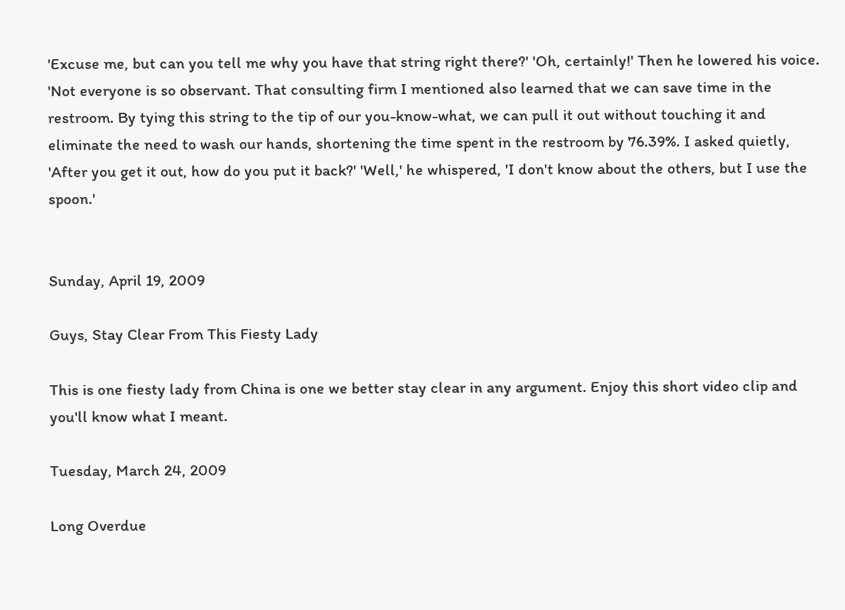'Excuse me, but can you tell me why you have that string right there?' 'Oh, certainly!' Then he lowered his voice. 'Not everyone is so observant. That consulting firm I mentioned also learned that we can save time in the restroom. By tying this string to the tip of our you-know-what, we can pull it out without touching it and eliminate the need to wash our hands, shortening the time spent in the restroom by 76.39%. I asked quietly, 'After you get it out, how do you put it back?' 'Well,' he whispered, 'I don't know about the others, but I use the spoon.'


Sunday, April 19, 2009

Guys, Stay Clear From This Fiesty Lady

This is one fiesty lady from China is one we better stay clear in any argument. Enjoy this short video clip and you'll know what I meant.

Tuesday, March 24, 2009

Long Overdue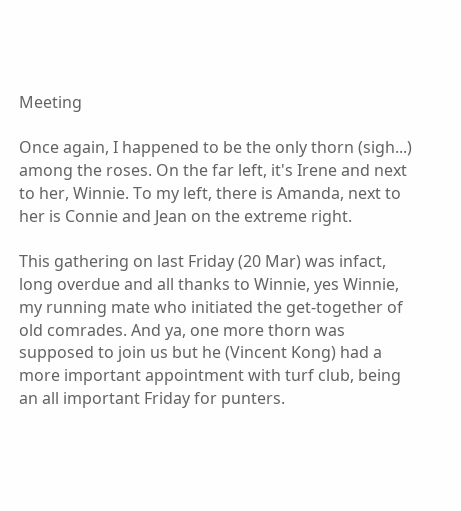Meeting

Once again, I happened to be the only thorn (sigh...) among the roses. On the far left, it's Irene and next to her, Winnie. To my left, there is Amanda, next to her is Connie and Jean on the extreme right.

This gathering on last Friday (20 Mar) was infact, long overdue and all thanks to Winnie, yes Winnie, my running mate who initiated the get-together of old comrades. And ya, one more thorn was supposed to join us but he (Vincent Kong) had a more important appointment with turf club, being an all important Friday for punters.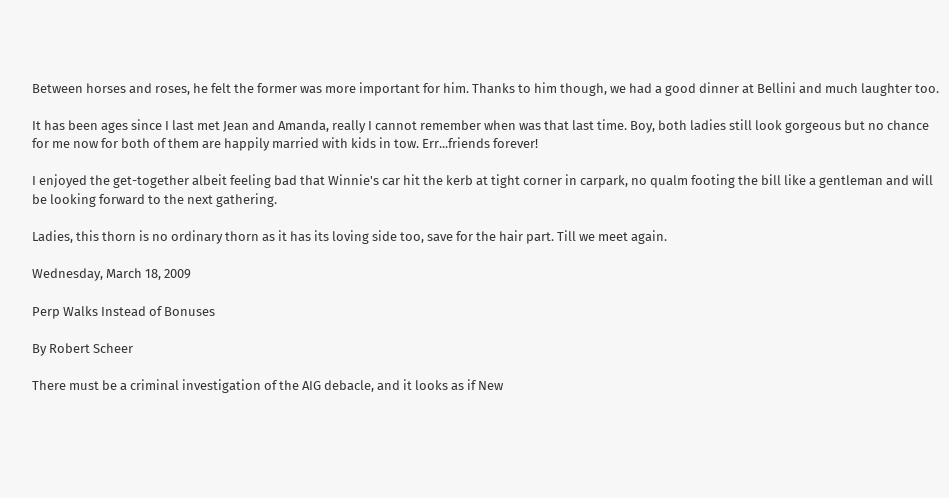Between horses and roses, he felt the former was more important for him. Thanks to him though, we had a good dinner at Bellini and much laughter too.

It has been ages since I last met Jean and Amanda, really I cannot remember when was that last time. Boy, both ladies still look gorgeous but no chance for me now for both of them are happily married with kids in tow. Err...friends forever!

I enjoyed the get-together albeit feeling bad that Winnie's car hit the kerb at tight corner in carpark, no qualm footing the bill like a gentleman and will be looking forward to the next gathering.

Ladies, this thorn is no ordinary thorn as it has its loving side too, save for the hair part. Till we meet again.

Wednesday, March 18, 2009

Perp Walks Instead of Bonuses

By Robert Scheer

There must be a criminal investigation of the AIG debacle, and it looks as if New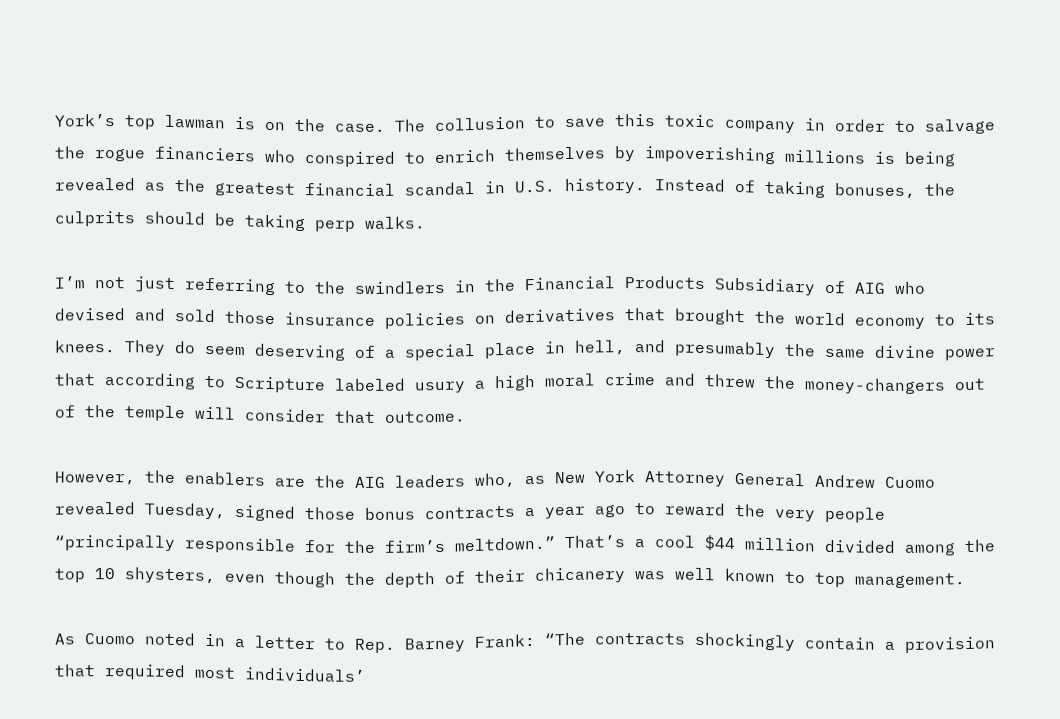York’s top lawman is on the case. The collusion to save this toxic company in order to salvage the rogue financiers who conspired to enrich themselves by impoverishing millions is being revealed as the greatest financial scandal in U.S. history. Instead of taking bonuses, the culprits should be taking perp walks.

I’m not just referring to the swindlers in the Financial Products Subsidiary of AIG who devised and sold those insurance policies on derivatives that brought the world economy to its knees. They do seem deserving of a special place in hell, and presumably the same divine power that according to Scripture labeled usury a high moral crime and threw the money-changers out of the temple will consider that outcome.

However, the enablers are the AIG leaders who, as New York Attorney General Andrew Cuomo revealed Tuesday, signed those bonus contracts a year ago to reward the very people “principally responsible for the firm’s meltdown.” That’s a cool $44 million divided among the top 10 shysters, even though the depth of their chicanery was well known to top management.

As Cuomo noted in a letter to Rep. Barney Frank: “The contracts shockingly contain a provision that required most individuals’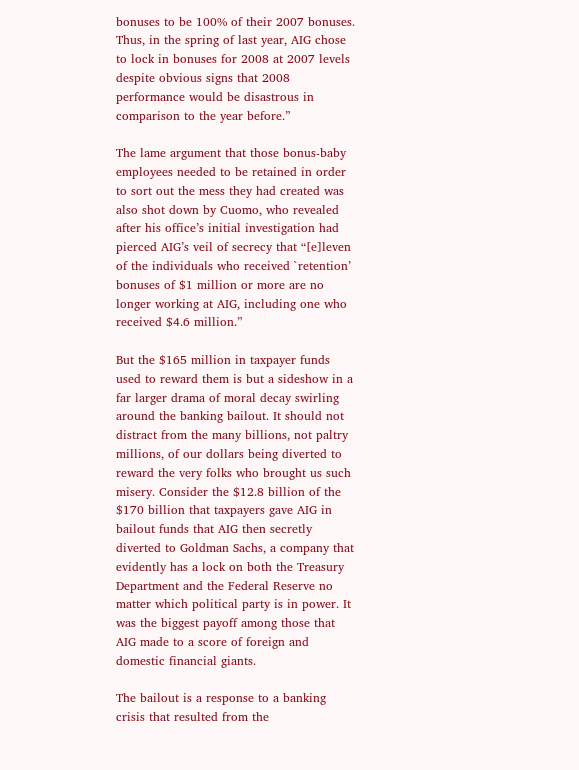bonuses to be 100% of their 2007 bonuses. Thus, in the spring of last year, AIG chose to lock in bonuses for 2008 at 2007 levels despite obvious signs that 2008 performance would be disastrous in comparison to the year before.”

The lame argument that those bonus-baby employees needed to be retained in order to sort out the mess they had created was also shot down by Cuomo, who revealed after his office’s initial investigation had pierced AIG’s veil of secrecy that “[e]leven of the individuals who received `retention’ bonuses of $1 million or more are no longer working at AIG, including one who received $4.6 million.”

But the $165 million in taxpayer funds used to reward them is but a sideshow in a far larger drama of moral decay swirling around the banking bailout. It should not distract from the many billions, not paltry millions, of our dollars being diverted to reward the very folks who brought us such misery. Consider the $12.8 billion of the $170 billion that taxpayers gave AIG in bailout funds that AIG then secretly diverted to Goldman Sachs, a company that evidently has a lock on both the Treasury Department and the Federal Reserve no matter which political party is in power. It was the biggest payoff among those that AIG made to a score of foreign and domestic financial giants.

The bailout is a response to a banking crisis that resulted from the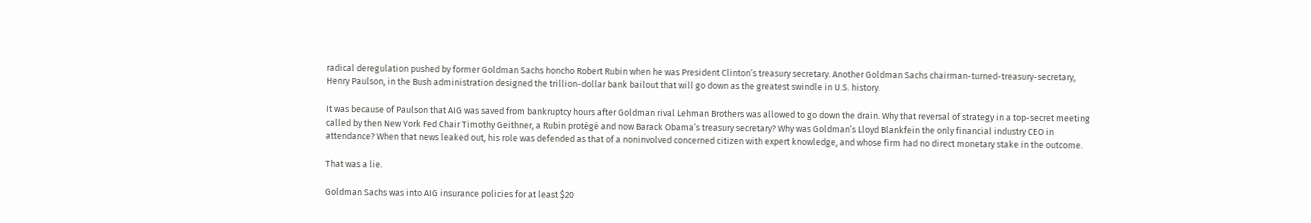radical deregulation pushed by former Goldman Sachs honcho Robert Rubin when he was President Clinton’s treasury secretary. Another Goldman Sachs chairman-turned-treasury-secretary, Henry Paulson, in the Bush administration designed the trillion-dollar bank bailout that will go down as the greatest swindle in U.S. history.

It was because of Paulson that AIG was saved from bankruptcy hours after Goldman rival Lehman Brothers was allowed to go down the drain. Why that reversal of strategy in a top-secret meeting called by then New York Fed Chair Timothy Geithner, a Rubin protégé and now Barack Obama’s treasury secretary? Why was Goldman’s Lloyd Blankfein the only financial industry CEO in attendance? When that news leaked out, his role was defended as that of a noninvolved concerned citizen with expert knowledge, and whose firm had no direct monetary stake in the outcome.

That was a lie.

Goldman Sachs was into AIG insurance policies for at least $20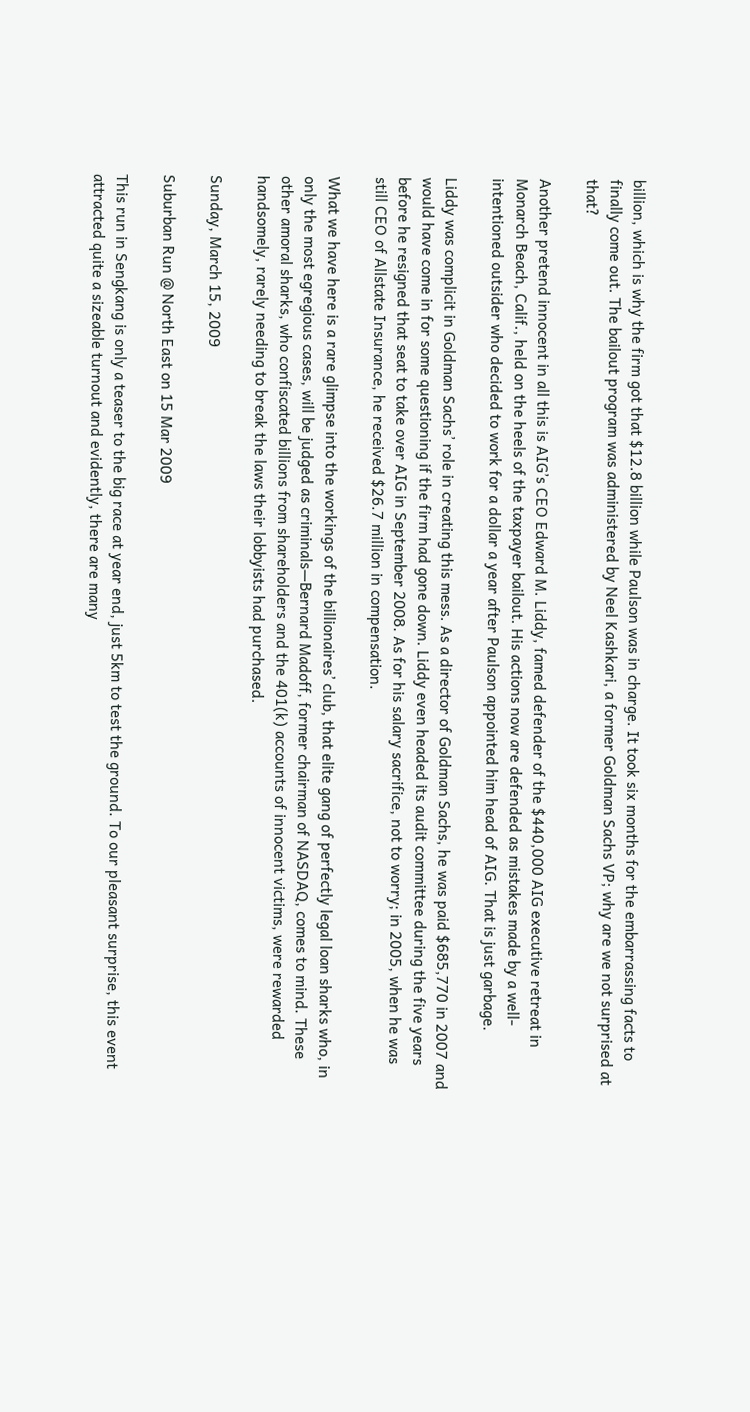billion, which is why the firm got that $12.8 billion while Paulson was in charge. It took six months for the embarrassing facts to finally come out. The bailout program was administered by Neel Kashkari, a former Goldman Sachs VP; why are we not surprised at that?

Another pretend innocent in all this is AIG’s CEO Edward M. Liddy, famed defender of the $440,000 AIG executive retreat in Monarch Beach, Calif., held on the heels of the taxpayer bailout. His actions now are defended as mistakes made by a well-intentioned outsider who decided to work for a dollar a year after Paulson appointed him head of AIG. That is just garbage.

Liddy was complicit in Goldman Sachs’ role in creating this mess. As a director of Goldman Sachs, he was paid $685,770 in 2007 and would have come in for some questioning if the firm had gone down. Liddy even headed its audit committee during the five years before he resigned that seat to take over AIG in September 2008. As for his salary sacrifice, not to worry; in 2005, when he was still CEO of Allstate Insurance, he received $26.7 million in compensation.

What we have here is a rare glimpse into the workings of the billionaires’ club, that elite gang of perfectly legal loan sharks who, in only the most egregious cases, will be judged as criminals—Bernard Madoff, former chairman of NASDAQ, comes to mind. These other amoral sharks, who confiscated billions from shareholders and the 401(k) accounts of innocent victims, were rewarded handsomely, rarely needing to break the laws their lobbyists had purchased.

Sunday, March 15, 2009

Suburban Run @ North East on 15 Mar 2009

This run in Sengkang is only a teaser to the big race at year end, just 5km to test the ground. To our pleasant surprise, this event attracted quite a sizeable turnout and evidently, there are many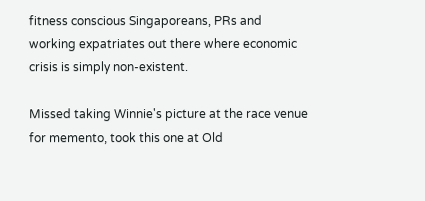fitness conscious Singaporeans, PRs and working expatriates out there where economic crisis is simply non-existent.

Missed taking Winnie's picture at the race venue for memento, took this one at Old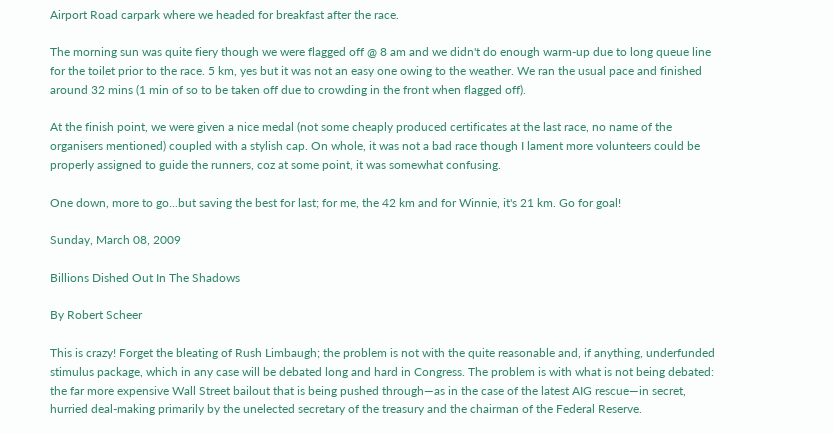Airport Road carpark where we headed for breakfast after the race.

The morning sun was quite fiery though we were flagged off @ 8 am and we didn't do enough warm-up due to long queue line for the toilet prior to the race. 5 km, yes but it was not an easy one owing to the weather. We ran the usual pace and finished around 32 mins (1 min of so to be taken off due to crowding in the front when flagged off).

At the finish point, we were given a nice medal (not some cheaply produced certificates at the last race, no name of the organisers mentioned) coupled with a stylish cap. On whole, it was not a bad race though I lament more volunteers could be properly assigned to guide the runners, coz at some point, it was somewhat confusing.

One down, more to go...but saving the best for last; for me, the 42 km and for Winnie, it's 21 km. Go for goal!

Sunday, March 08, 2009

Billions Dished Out In The Shadows

By Robert Scheer

This is crazy! Forget the bleating of Rush Limbaugh; the problem is not with the quite reasonable and, if anything, underfunded stimulus package, which in any case will be debated long and hard in Congress. The problem is with what is not being debated: the far more expensive Wall Street bailout that is being pushed through—as in the case of the latest AIG rescue—in secret, hurried deal-making primarily by the unelected secretary of the treasury and the chairman of the Federal Reserve.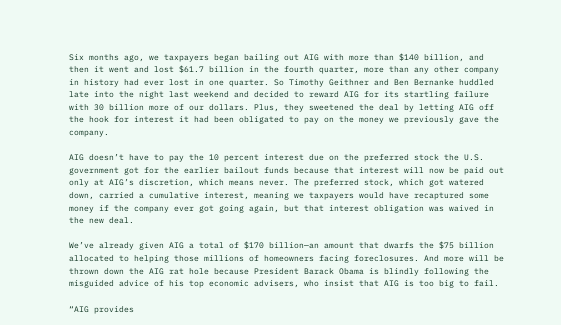Six months ago, we taxpayers began bailing out AIG with more than $140 billion, and then it went and lost $61.7 billion in the fourth quarter, more than any other company in history had ever lost in one quarter. So Timothy Geithner and Ben Bernanke huddled late into the night last weekend and decided to reward AIG for its startling failure with 30 billion more of our dollars. Plus, they sweetened the deal by letting AIG off the hook for interest it had been obligated to pay on the money we previously gave the company.

AIG doesn’t have to pay the 10 percent interest due on the preferred stock the U.S. government got for the earlier bailout funds because that interest will now be paid out only at AIG’s discretion, which means never. The preferred stock, which got watered down, carried a cumulative interest, meaning we taxpayers would have recaptured some money if the company ever got going again, but that interest obligation was waived in the new deal.

We’ve already given AIG a total of $170 billion—an amount that dwarfs the $75 billion allocated to helping those millions of homeowners facing foreclosures. And more will be thrown down the AIG rat hole because President Barack Obama is blindly following the misguided advice of his top economic advisers, who insist that AIG is too big to fail.

“AIG provides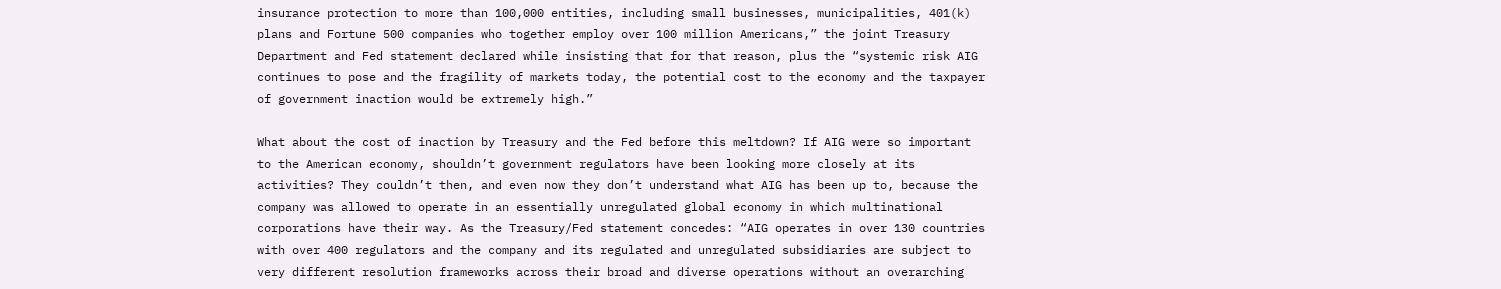insurance protection to more than 100,000 entities, including small businesses, municipalities, 401(k) plans and Fortune 500 companies who together employ over 100 million Americans,” the joint Treasury Department and Fed statement declared while insisting that for that reason, plus the “systemic risk AIG continues to pose and the fragility of markets today, the potential cost to the economy and the taxpayer of government inaction would be extremely high.”

What about the cost of inaction by Treasury and the Fed before this meltdown? If AIG were so important to the American economy, shouldn’t government regulators have been looking more closely at its activities? They couldn’t then, and even now they don’t understand what AIG has been up to, because the company was allowed to operate in an essentially unregulated global economy in which multinational corporations have their way. As the Treasury/Fed statement concedes: “AIG operates in over 130 countries with over 400 regulators and the company and its regulated and unregulated subsidiaries are subject to very different resolution frameworks across their broad and diverse operations without an overarching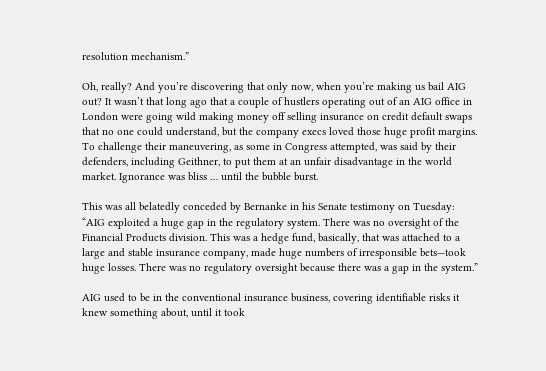resolution mechanism.”

Oh, really? And you’re discovering that only now, when you’re making us bail AIG out? It wasn’t that long ago that a couple of hustlers operating out of an AIG office in London were going wild making money off selling insurance on credit default swaps that no one could understand, but the company execs loved those huge profit margins. To challenge their maneuvering, as some in Congress attempted, was said by their defenders, including Geithner, to put them at an unfair disadvantage in the world market. Ignorance was bliss … until the bubble burst.

This was all belatedly conceded by Bernanke in his Senate testimony on Tuesday: “AIG exploited a huge gap in the regulatory system. There was no oversight of the Financial Products division. This was a hedge fund, basically, that was attached to a large and stable insurance company, made huge numbers of irresponsible bets—took huge losses. There was no regulatory oversight because there was a gap in the system.”

AIG used to be in the conventional insurance business, covering identifiable risks it knew something about, until it took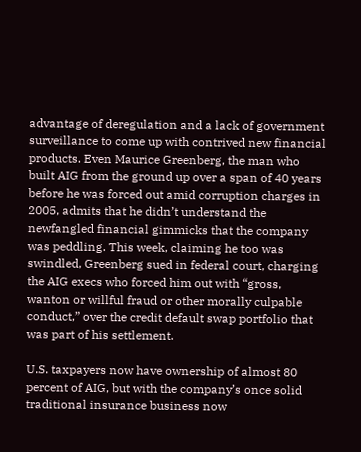advantage of deregulation and a lack of government surveillance to come up with contrived new financial products. Even Maurice Greenberg, the man who built AIG from the ground up over a span of 40 years before he was forced out amid corruption charges in 2005, admits that he didn’t understand the newfangled financial gimmicks that the company was peddling. This week, claiming he too was swindled, Greenberg sued in federal court, charging the AIG execs who forced him out with “gross, wanton or willful fraud or other morally culpable conduct,” over the credit default swap portfolio that was part of his settlement.

U.S. taxpayers now have ownership of almost 80 percent of AIG, but with the company’s once solid traditional insurance business now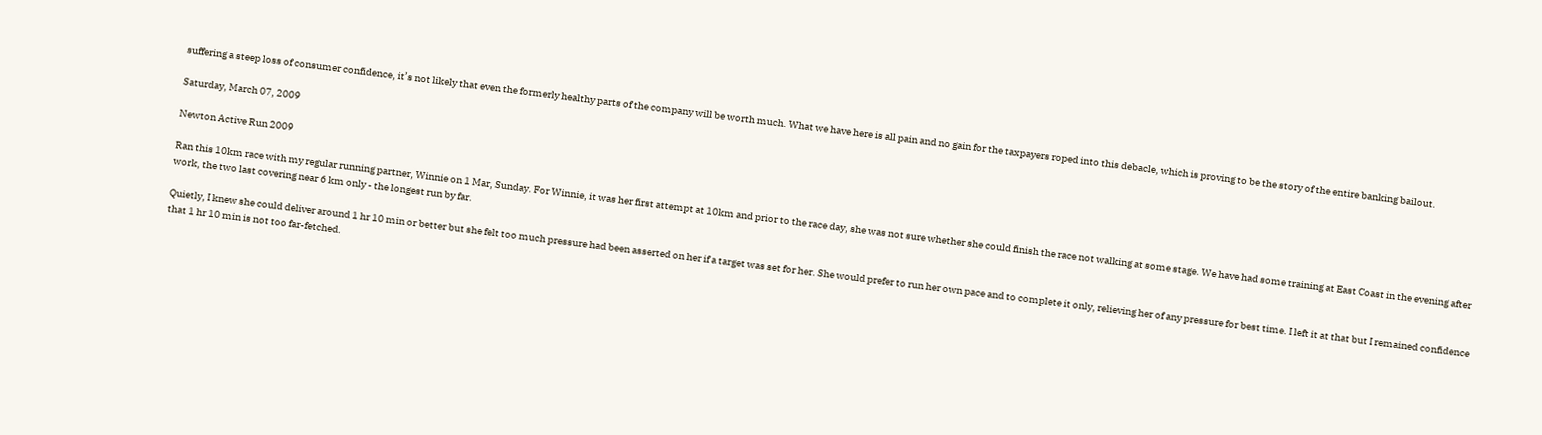suffering a steep loss of consumer confidence, it’s not likely that even the formerly healthy parts of the company will be worth much. What we have here is all pain and no gain for the taxpayers roped into this debacle, which is proving to be the story of the entire banking bailout.

Saturday, March 07, 2009

Newton Active Run 2009

Ran this 10km race with my regular running partner, Winnie on 1 Mar, Sunday. For Winnie, it was her first attempt at 10km and prior to the race day, she was not sure whether she could finish the race not walking at some stage. We have had some training at East Coast in the evening after work, the two last covering near 6 km only - the longest run by far.

Quietly, I knew she could deliver around 1 hr 10 min or better but she felt too much pressure had been asserted on her if a target was set for her. She would prefer to run her own pace and to complete it only, relieving her of any pressure for best time. I left it at that but I remained confidence that 1 hr 10 min is not too far-fetched.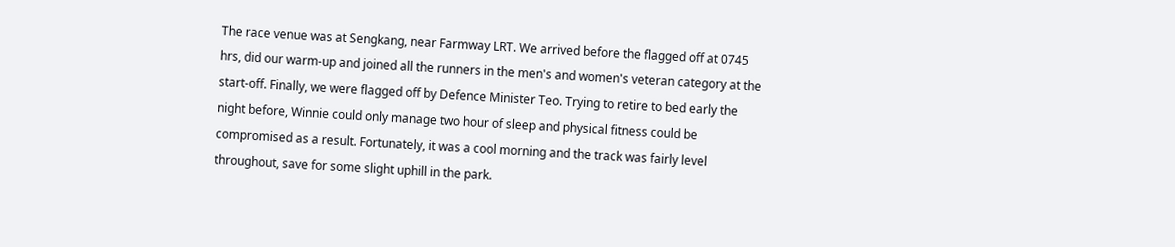The race venue was at Sengkang, near Farmway LRT. We arrived before the flagged off at 0745 hrs, did our warm-up and joined all the runners in the men's and women's veteran category at the start-off. Finally, we were flagged off by Defence Minister Teo. Trying to retire to bed early the night before, Winnie could only manage two hour of sleep and physical fitness could be compromised as a result. Fortunately, it was a cool morning and the track was fairly level throughout, save for some slight uphill in the park.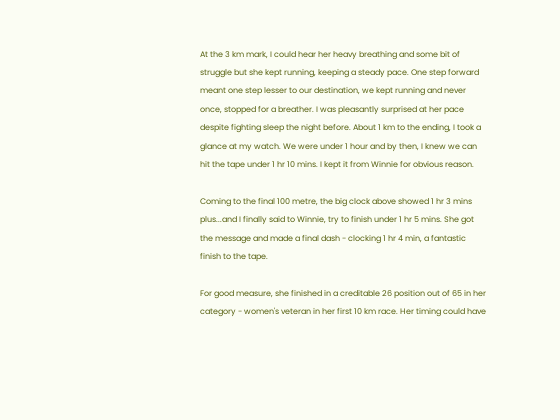At the 3 km mark, I could hear her heavy breathing and some bit of struggle but she kept running, keeping a steady pace. One step forward meant one step lesser to our destination, we kept running and never once, stopped for a breather. I was pleasantly surprised at her pace despite fighting sleep the night before. About 1 km to the ending, I took a glance at my watch. We were under 1 hour and by then, I knew we can hit the tape under 1 hr 10 mins. I kept it from Winnie for obvious reason.

Coming to the final 100 metre, the big clock above showed 1 hr 3 mins plus...and I finally said to Winnie, try to finish under 1 hr 5 mins. She got the message and made a final dash - clocking 1 hr 4 min, a fantastic finish to the tape.

For good measure, she finished in a creditable 26 position out of 65 in her category - women's veteran in her first 10 km race. Her timing could have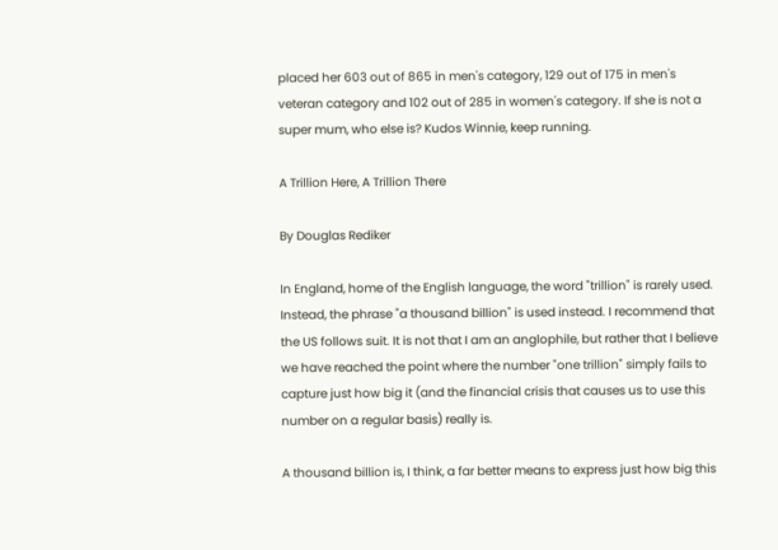placed her 603 out of 865 in men's category, 129 out of 175 in men's veteran category and 102 out of 285 in women's category. If she is not a super mum, who else is? Kudos Winnie, keep running.

A Trillion Here, A Trillion There

By Douglas Rediker

In England, home of the English language, the word "trillion" is rarely used. Instead, the phrase "a thousand billion" is used instead. I recommend that the US follows suit. It is not that I am an anglophile, but rather that I believe we have reached the point where the number "one trillion" simply fails to capture just how big it (and the financial crisis that causes us to use this number on a regular basis) really is.

A thousand billion is, I think, a far better means to express just how big this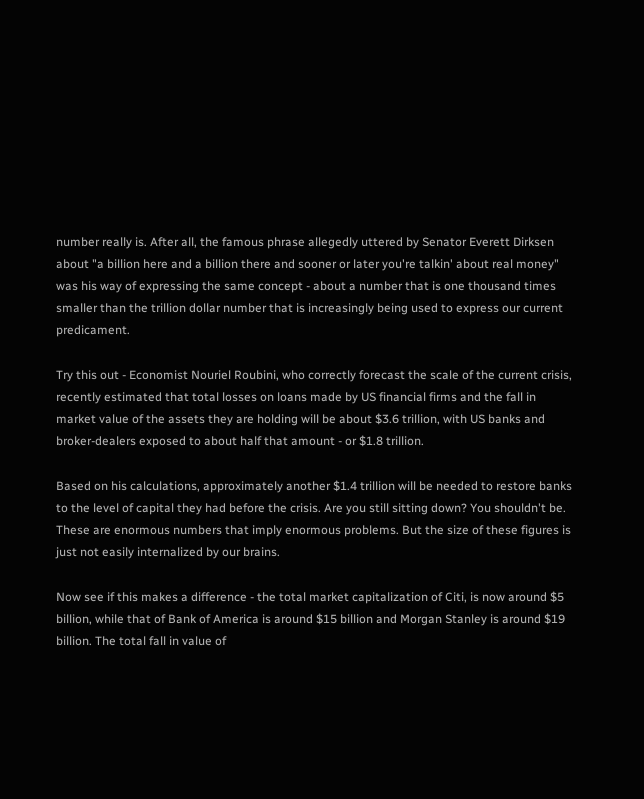number really is. After all, the famous phrase allegedly uttered by Senator Everett Dirksen about "a billion here and a billion there and sooner or later you're talkin' about real money" was his way of expressing the same concept - about a number that is one thousand times smaller than the trillion dollar number that is increasingly being used to express our current predicament.

Try this out - Economist Nouriel Roubini, who correctly forecast the scale of the current crisis, recently estimated that total losses on loans made by US financial firms and the fall in market value of the assets they are holding will be about $3.6 trillion, with US banks and broker-dealers exposed to about half that amount - or $1.8 trillion.

Based on his calculations, approximately another $1.4 trillion will be needed to restore banks to the level of capital they had before the crisis. Are you still sitting down? You shouldn't be. These are enormous numbers that imply enormous problems. But the size of these figures is just not easily internalized by our brains.

Now see if this makes a difference - the total market capitalization of Citi, is now around $5 billion, while that of Bank of America is around $15 billion and Morgan Stanley is around $19 billion. The total fall in value of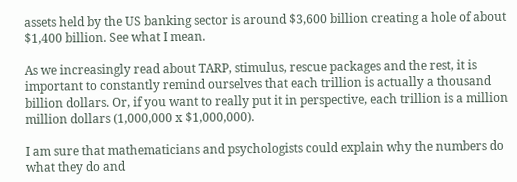assets held by the US banking sector is around $3,600 billion creating a hole of about $1,400 billion. See what I mean.

As we increasingly read about TARP, stimulus, rescue packages and the rest, it is important to constantly remind ourselves that each trillion is actually a thousand billion dollars. Or, if you want to really put it in perspective, each trillion is a million million dollars (1,000,000 x $1,000,000).

I am sure that mathematicians and psychologists could explain why the numbers do what they do and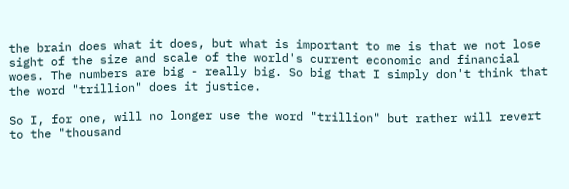the brain does what it does, but what is important to me is that we not lose sight of the size and scale of the world's current economic and financial woes. The numbers are big - really big. So big that I simply don't think that the word "trillion" does it justice.

So I, for one, will no longer use the word "trillion" but rather will revert to the "thousand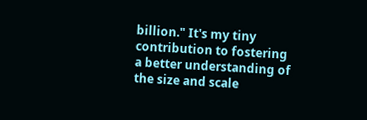billion." It's my tiny contribution to fostering a better understanding of the size and scale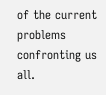of the current problems confronting us all.